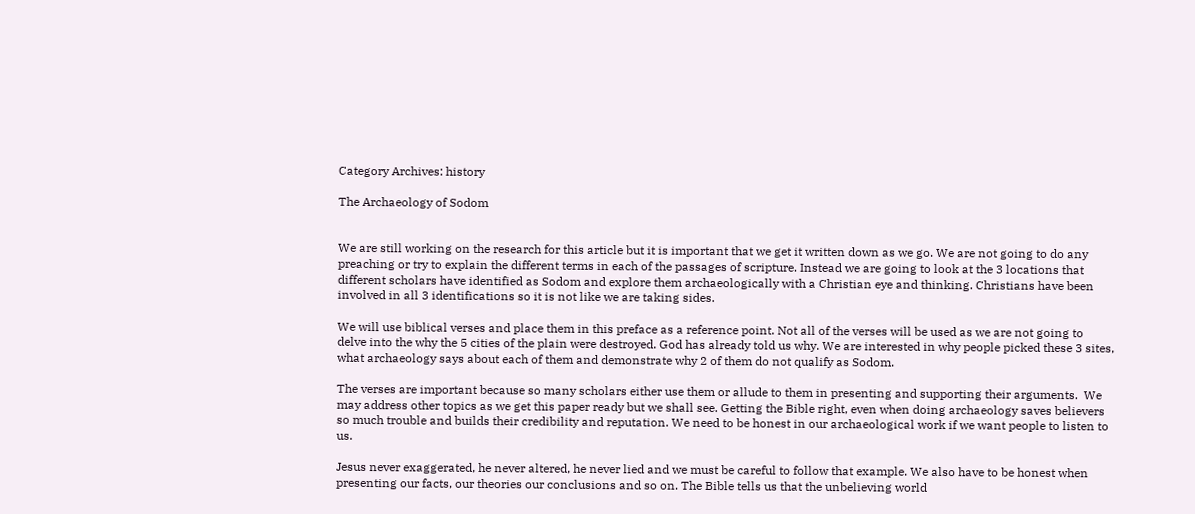Category Archives: history

The Archaeology of Sodom


We are still working on the research for this article but it is important that we get it written down as we go. We are not going to do any preaching or try to explain the different terms in each of the passages of scripture. Instead we are going to look at the 3 locations that different scholars have identified as Sodom and explore them archaeologically with a Christian eye and thinking. Christians have been involved in all 3 identifications so it is not like we are taking sides.

We will use biblical verses and place them in this preface as a reference point. Not all of the verses will be used as we are not going to delve into the why the 5 cities of the plain were destroyed. God has already told us why. We are interested in why people picked these 3 sites, what archaeology says about each of them and demonstrate why 2 of them do not qualify as Sodom.

The verses are important because so many scholars either use them or allude to them in presenting and supporting their arguments.  We may address other topics as we get this paper ready but we shall see. Getting the Bible right, even when doing archaeology saves believers so much trouble and builds their credibility and reputation. We need to be honest in our archaeological work if we want people to listen to us.

Jesus never exaggerated, he never altered, he never lied and we must be careful to follow that example. We also have to be honest when presenting our facts, our theories our conclusions and so on. The Bible tells us that the unbelieving world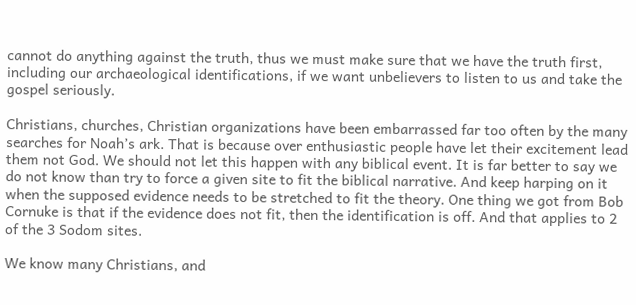cannot do anything against the truth, thus we must make sure that we have the truth first, including our archaeological identifications, if we want unbelievers to listen to us and take the gospel seriously.

Christians, churches, Christian organizations have been embarrassed far too often by the many searches for Noah’s ark. That is because over enthusiastic people have let their excitement lead them not God. We should not let this happen with any biblical event. It is far better to say we do not know than try to force a given site to fit the biblical narrative. And keep harping on it when the supposed evidence needs to be stretched to fit the theory. One thing we got from Bob Cornuke is that if the evidence does not fit, then the identification is off. And that applies to 2 of the 3 Sodom sites.

We know many Christians, and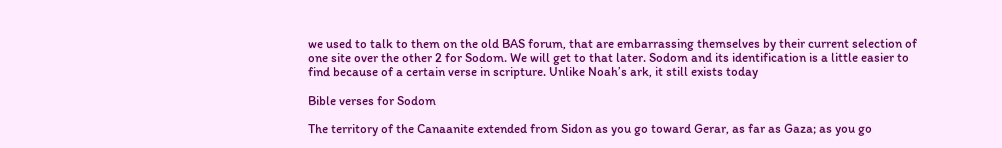we used to talk to them on the old BAS forum, that are embarrassing themselves by their current selection of one site over the other 2 for Sodom. We will get to that later. Sodom and its identification is a little easier to find because of a certain verse in scripture. Unlike Noah’s ark, it still exists today

Bible verses for Sodom

The territory of the Canaanite extended from Sidon as you go toward Gerar, as far as Gaza; as you go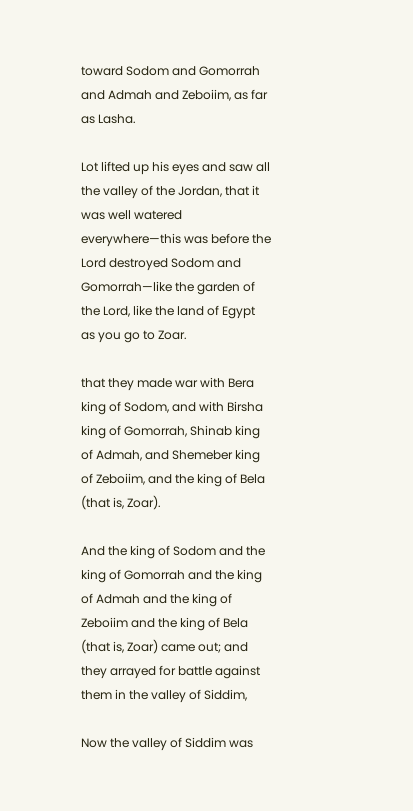toward Sodom and Gomorrah and Admah and Zeboiim, as far as Lasha.

Lot lifted up his eyes and saw all the valley of the Jordan, that it was well watered everywhere—this was before the Lord destroyed Sodom and Gomorrah—like the garden of the Lord, like the land of Egypt as you go to Zoar.

that they made war with Bera king of Sodom, and with Birsha king of Gomorrah, Shinab king of Admah, and Shemeber king of Zeboiim, and the king of Bela (that is, Zoar).

And the king of Sodom and the king of Gomorrah and the king of Admah and the king of Zeboiim and the king of Bela (that is, Zoar) came out; and they arrayed for battle against them in the valley of Siddim,

Now the valley of Siddim was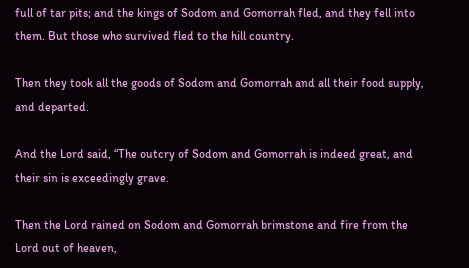full of tar pits; and the kings of Sodom and Gomorrah fled, and they fell into them. But those who survived fled to the hill country.

Then they took all the goods of Sodom and Gomorrah and all their food supply, and departed.

And the Lord said, “The outcry of Sodom and Gomorrah is indeed great, and their sin is exceedingly grave.

Then the Lord rained on Sodom and Gomorrah brimstone and fire from the Lord out of heaven,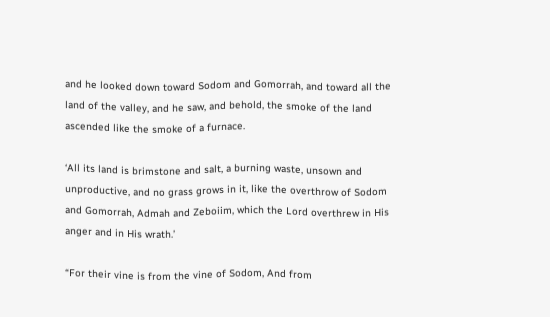and he looked down toward Sodom and Gomorrah, and toward all the land of the valley, and he saw, and behold, the smoke of the land ascended like the smoke of a furnace.

‘All its land is brimstone and salt, a burning waste, unsown and unproductive, and no grass grows in it, like the overthrow of Sodom and Gomorrah, Admah and Zeboiim, which the Lord overthrew in His anger and in His wrath.’

“For their vine is from the vine of Sodom, And from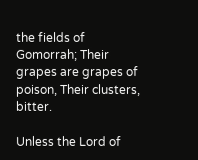the fields of Gomorrah; Their grapes are grapes of poison, Their clusters, bitter.

Unless the Lord of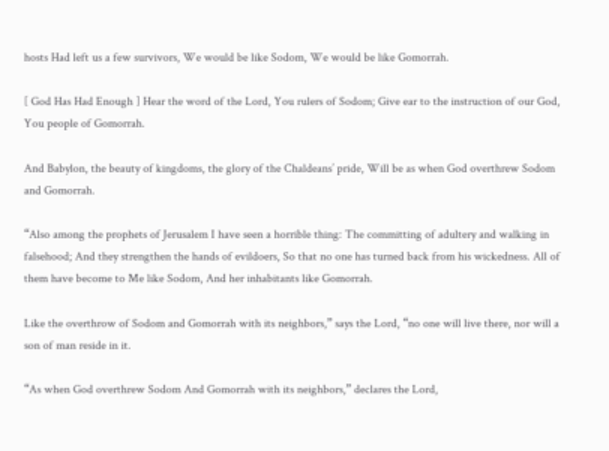hosts Had left us a few survivors, We would be like Sodom, We would be like Gomorrah.

[ God Has Had Enough ] Hear the word of the Lord, You rulers of Sodom; Give ear to the instruction of our God, You people of Gomorrah.

And Babylon, the beauty of kingdoms, the glory of the Chaldeans’ pride, Will be as when God overthrew Sodom and Gomorrah.

“Also among the prophets of Jerusalem I have seen a horrible thing: The committing of adultery and walking in falsehood; And they strengthen the hands of evildoers, So that no one has turned back from his wickedness. All of them have become to Me like Sodom, And her inhabitants like Gomorrah.

Like the overthrow of Sodom and Gomorrah with its neighbors,” says the Lord, “no one will live there, nor will a son of man reside in it.

“As when God overthrew Sodom And Gomorrah with its neighbors,” declares the Lord,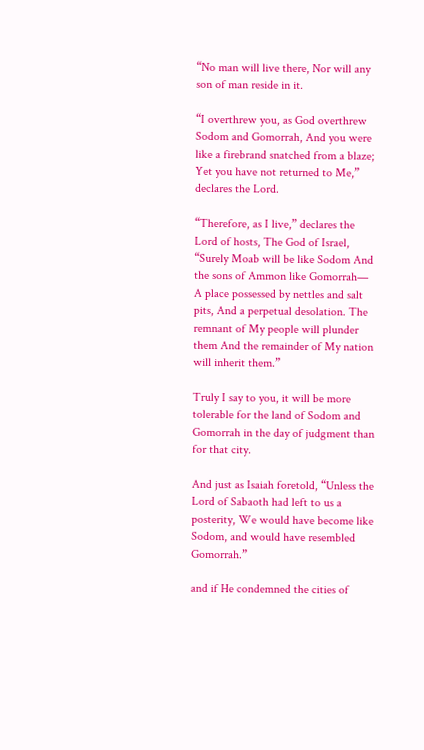“No man will live there, Nor will any son of man reside in it.

“I overthrew you, as God overthrew Sodom and Gomorrah, And you were like a firebrand snatched from a blaze; Yet you have not returned to Me,” declares the Lord.

“Therefore, as I live,” declares the Lord of hosts, The God of Israel, “Surely Moab will be like Sodom And the sons of Ammon like Gomorrah— A place possessed by nettles and salt pits, And a perpetual desolation. The remnant of My people will plunder them And the remainder of My nation will inherit them.”

Truly I say to you, it will be more tolerable for the land of Sodom and Gomorrah in the day of judgment than for that city.

And just as Isaiah foretold, “Unless the Lord of Sabaoth had left to us a posterity, We would have become like Sodom, and would have resembled Gomorrah.”

and if He condemned the cities of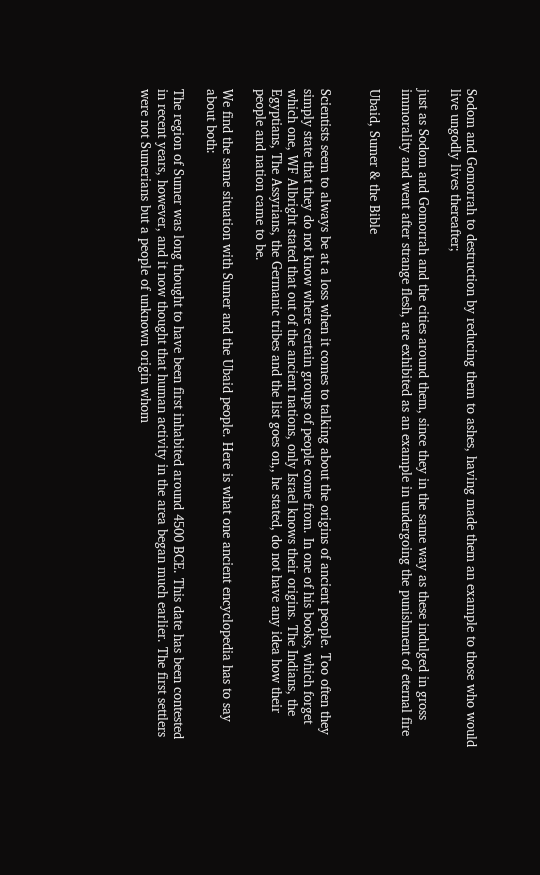Sodom and Gomorrah to destruction by reducing them to ashes, having made them an example to those who would live ungodly lives thereafter;

just as Sodom and Gomorrah and the cities around them, since they in the same way as these indulged in gross immorality and went after strange flesh, are exhibited as an example in undergoing the punishment of eternal fire

Ubaid, Sumer & the Bible


Scientists seem to always be at a loss when it comes to talking about the origins of ancient people. Too often they simply state that they do not know where certain groups of people come from. In one of his books, which forget which one, WF Albright stated that out of the ancient nations, only Israel knows their origins. The Indians, the Egyptians, The Assyrians, the Germanic tribes and the list goes on,, he stated, do not have any idea how their people and nation came to be.

We find the same situation with Sumer and the Ubaid people. Here is what one ancient encyclopedia has to say about both:

The region of Sumer was long thought to have been first inhabited around 4500 BCE. This date has been contested in recent years, however, and it now thought that human activity in the area began much earlier. The first settlers were not Sumerians but a people of unknown origin whom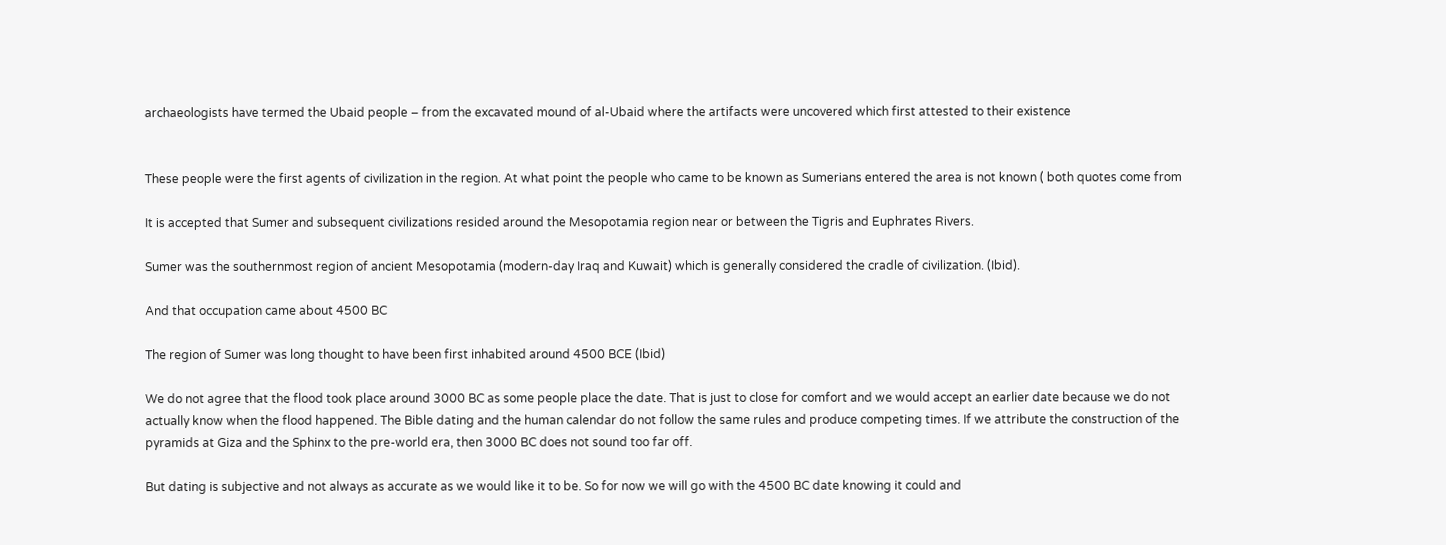archaeologists have termed the Ubaid people – from the excavated mound of al-Ubaid where the artifacts were uncovered which first attested to their existence


These people were the first agents of civilization in the region. At what point the people who came to be known as Sumerians entered the area is not known ( both quotes come from

It is accepted that Sumer and subsequent civilizations resided around the Mesopotamia region near or between the Tigris and Euphrates Rivers.

Sumer was the southernmost region of ancient Mesopotamia (modern-day Iraq and Kuwait) which is generally considered the cradle of civilization. (Ibid).

And that occupation came about 4500 BC

The region of Sumer was long thought to have been first inhabited around 4500 BCE (Ibid)

We do not agree that the flood took place around 3000 BC as some people place the date. That is just to close for comfort and we would accept an earlier date because we do not actually know when the flood happened. The Bible dating and the human calendar do not follow the same rules and produce competing times. If we attribute the construction of the pyramids at Giza and the Sphinx to the pre-world era, then 3000 BC does not sound too far off.

But dating is subjective and not always as accurate as we would like it to be. So for now we will go with the 4500 BC date knowing it could and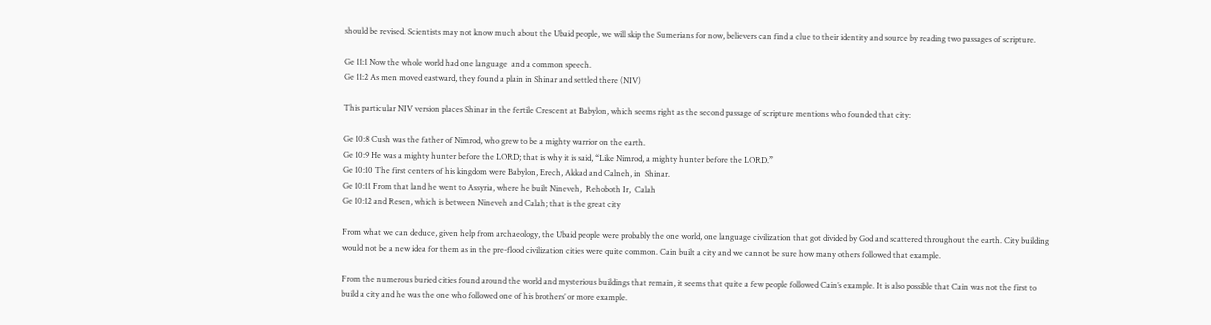should be revised. Scientists may not know much about the Ubaid people, we will skip the Sumerians for now, believers can find a clue to their identity and source by reading two passages of scripture.

Ge 11:1 Now the whole world had one language  and a common speech.
Ge 11:2 As men moved eastward, they found a plain in Shinar and settled there (NIV)

This particular NIV version places Shinar in the fertile Crescent at Babylon, which seems right as the second passage of scripture mentions who founded that city:

Ge 10:8 Cush was the father of Nimrod, who grew to be a mighty warrior on the earth.
Ge 10:9 He was a mighty hunter before the LORD; that is why it is said, “Like Nimrod, a mighty hunter before the LORD.”
Ge 10:10 The first centers of his kingdom were Babylon, Erech, Akkad and Calneh, in  Shinar.
Ge 10:11 From that land he went to Assyria, where he built Nineveh,  Rehoboth Ir,  Calah
Ge 10:12 and Resen, which is between Nineveh and Calah; that is the great city

From what we can deduce, given help from archaeology, the Ubaid people were probably the one world, one language civilization that got divided by God and scattered throughout the earth. City building would not be a new idea for them as in the pre-flood civilization cities were quite common. Cain built a city and we cannot be sure how many others followed that example.

From the numerous buried cities found around the world and mysterious buildings that remain, it seems that quite a few people followed Cain’s example. It is also possible that Cain was not the first to build a city and he was the one who followed one of his brothers’ or more example.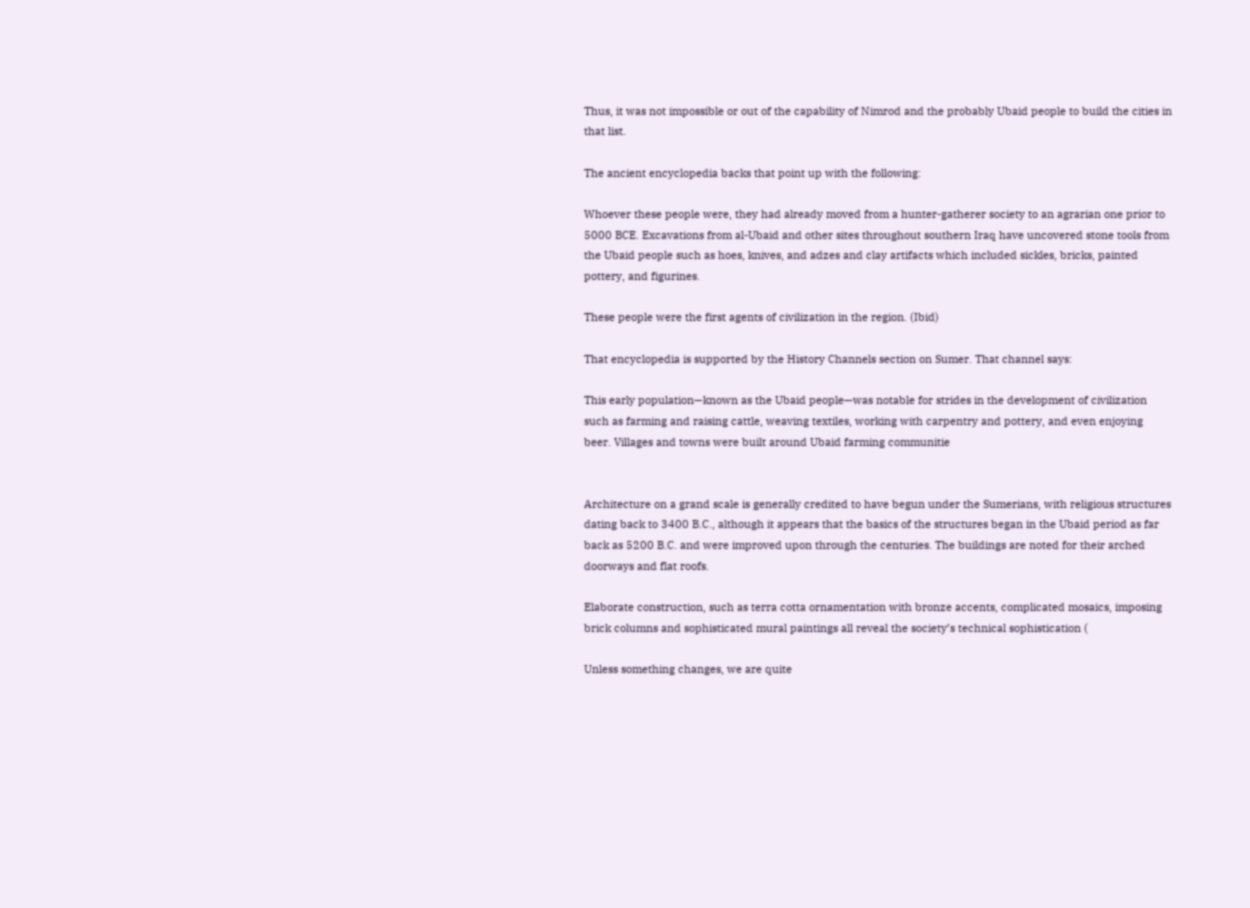Thus, it was not impossible or out of the capability of Nimrod and the probably Ubaid people to build the cities in that list.

The ancient encyclopedia backs that point up with the following:

Whoever these people were, they had already moved from a hunter-gatherer society to an agrarian one prior to 5000 BCE. Excavations from al-Ubaid and other sites throughout southern Iraq have uncovered stone tools from the Ubaid people such as hoes, knives, and adzes and clay artifacts which included sickles, bricks, painted pottery, and figurines.

These people were the first agents of civilization in the region. (Ibid)

That encyclopedia is supported by the History Channels section on Sumer. That channel says:

This early population—known as the Ubaid people—was notable for strides in the development of civilization such as farming and raising cattle, weaving textiles, working with carpentry and pottery, and even enjoying beer. Villages and towns were built around Ubaid farming communitie


Architecture on a grand scale is generally credited to have begun under the Sumerians, with religious structures dating back to 3400 B.C., although it appears that the basics of the structures began in the Ubaid period as far back as 5200 B.C. and were improved upon through the centuries. The buildings are noted for their arched doorways and flat roofs.

Elaborate construction, such as terra cotta ornamentation with bronze accents, complicated mosaics, imposing brick columns and sophisticated mural paintings all reveal the society’s technical sophistication (

Unless something changes, we are quite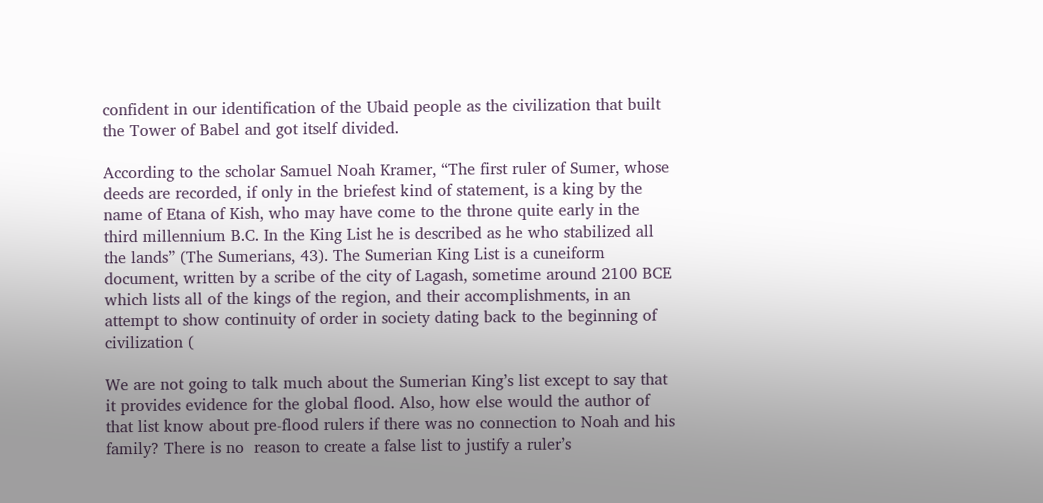confident in our identification of the Ubaid people as the civilization that built the Tower of Babel and got itself divided.

According to the scholar Samuel Noah Kramer, “The first ruler of Sumer, whose deeds are recorded, if only in the briefest kind of statement, is a king by the name of Etana of Kish, who may have come to the throne quite early in the third millennium B.C. In the King List he is described as he who stabilized all the lands” (The Sumerians, 43). The Sumerian King List is a cuneiform document, written by a scribe of the city of Lagash, sometime around 2100 BCE which lists all of the kings of the region, and their accomplishments, in an attempt to show continuity of order in society dating back to the beginning of civilization (

We are not going to talk much about the Sumerian King’s list except to say that it provides evidence for the global flood. Also, how else would the author of that list know about pre-flood rulers if there was no connection to Noah and his family? There is no  reason to create a false list to justify a ruler’s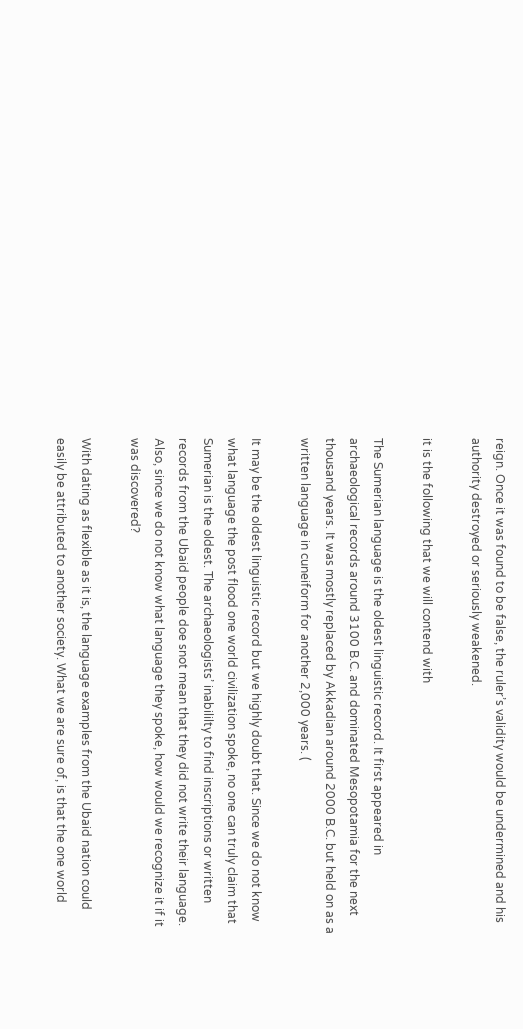reign. Once it was found to be false, the ruler’s validity would be undermined and his authority destroyed or seriously weakened.

it is the following that we will contend with

The Sumerian language is the oldest linguistic record. It first appeared in archaeological records around 3100 B.C. and dominated Mesopotamia for the next thousand years. It was mostly replaced by Akkadian around 2000 B.C. but held on as a written language in cuneiform for another 2,000 years. (

It may be the oldest linguistic record but we highly doubt that. Since we do not know what language the post flood one world civilization spoke, no one can truly claim that Sumerian is the oldest. The archaeologists’ inabililty to find inscriptions or written records from the Ubaid people doe snot mean that they did not write their language. Also, since we do not know what language they spoke, how would we recognize it if it was discovered?

With dating as flexible as it is, the language examples from the Ubaid nation could easily be attributed to another society. What we are sure of, is that the one world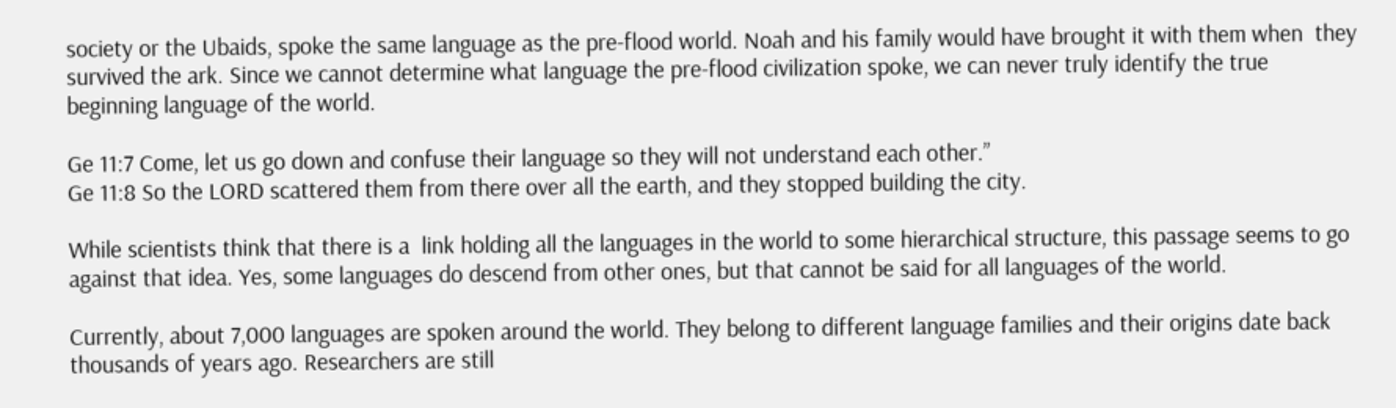society or the Ubaids, spoke the same language as the pre-flood world. Noah and his family would have brought it with them when  they survived the ark. Since we cannot determine what language the pre-flood civilization spoke, we can never truly identify the true beginning language of the world.

Ge 11:7 Come, let us go down and confuse their language so they will not understand each other.”
Ge 11:8 So the LORD scattered them from there over all the earth, and they stopped building the city.

While scientists think that there is a  link holding all the languages in the world to some hierarchical structure, this passage seems to go against that idea. Yes, some languages do descend from other ones, but that cannot be said for all languages of the world.

Currently, about 7,000 languages are spoken around the world. They belong to different language families and their origins date back thousands of years ago. Researchers are still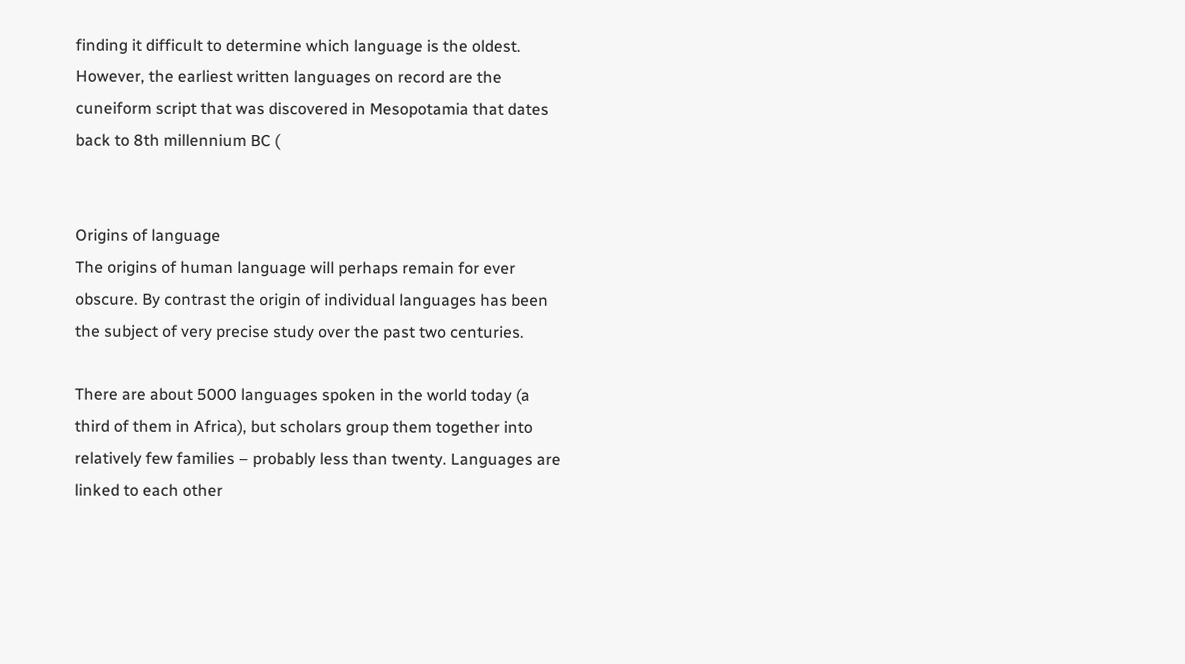finding it difficult to determine which language is the oldest. However, the earliest written languages on record are the cuneiform script that was discovered in Mesopotamia that dates back to 8th millennium BC (


Origins of language
The origins of human language will perhaps remain for ever obscure. By contrast the origin of individual languages has been the subject of very precise study over the past two centuries.

There are about 5000 languages spoken in the world today (a third of them in Africa), but scholars group them together into relatively few families – probably less than twenty. Languages are linked to each other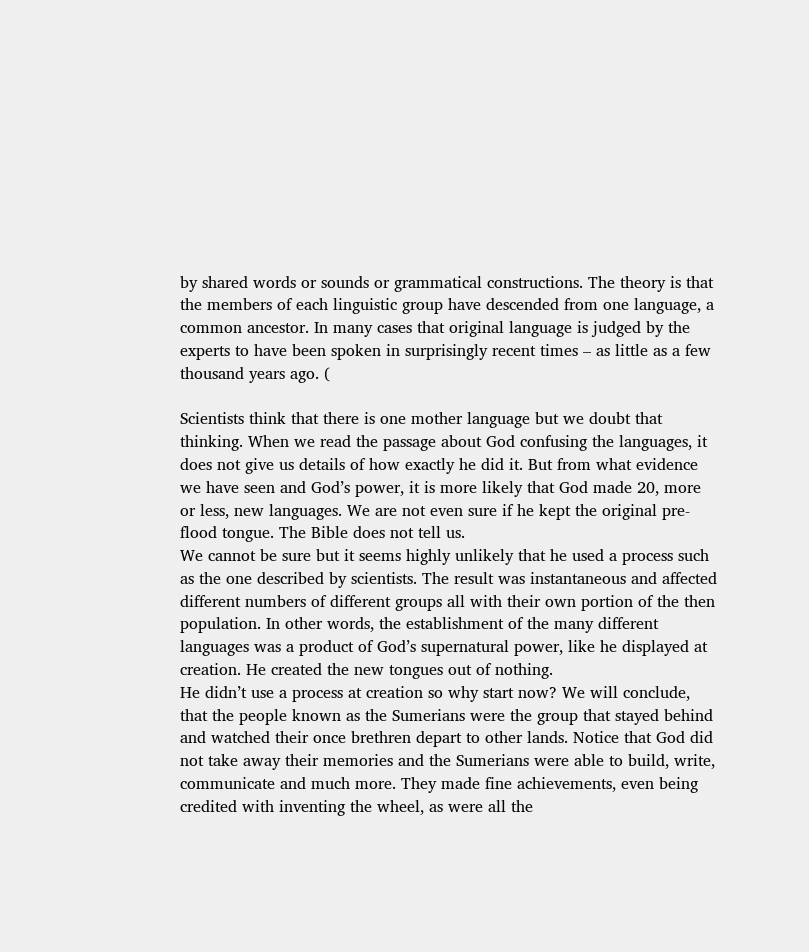by shared words or sounds or grammatical constructions. The theory is that the members of each linguistic group have descended from one language, a common ancestor. In many cases that original language is judged by the experts to have been spoken in surprisingly recent times – as little as a few thousand years ago. (

Scientists think that there is one mother language but we doubt that thinking. When we read the passage about God confusing the languages, it does not give us details of how exactly he did it. But from what evidence we have seen and God’s power, it is more likely that God made 20, more or less, new languages. We are not even sure if he kept the original pre-flood tongue. The Bible does not tell us.
We cannot be sure but it seems highly unlikely that he used a process such as the one described by scientists. The result was instantaneous and affected different numbers of different groups all with their own portion of the then population. In other words, the establishment of the many different languages was a product of God’s supernatural power, like he displayed at creation. He created the new tongues out of nothing.
He didn’t use a process at creation so why start now? We will conclude, that the people known as the Sumerians were the group that stayed behind and watched their once brethren depart to other lands. Notice that God did not take away their memories and the Sumerians were able to build, write, communicate and much more. They made fine achievements, even being credited with inventing the wheel, as were all the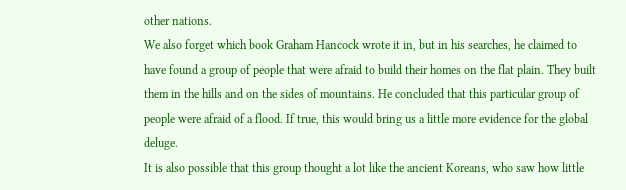other nations.
We also forget which book Graham Hancock wrote it in, but in his searches, he claimed to have found a group of people that were afraid to build their homes on the flat plain. They built them in the hills and on the sides of mountains. He concluded that this particular group of people were afraid of a flood. If true, this would bring us a little more evidence for the global deluge.
It is also possible that this group thought a lot like the ancient Koreans, who saw how little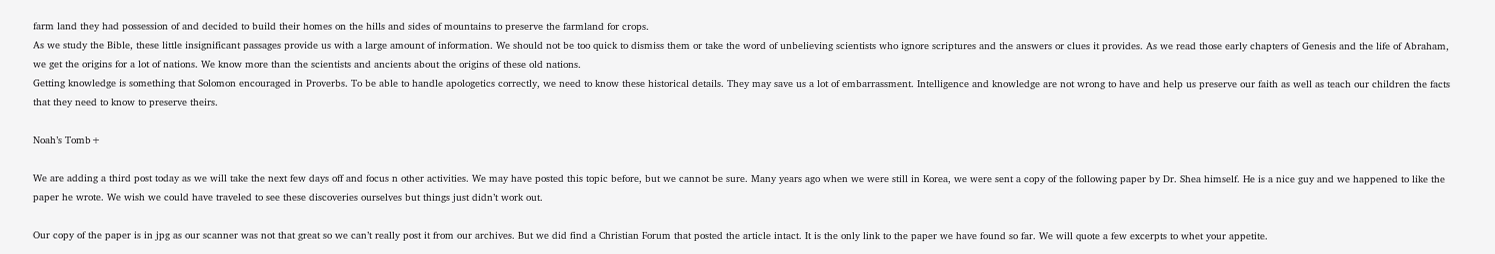farm land they had possession of and decided to build their homes on the hills and sides of mountains to preserve the farmland for crops.
As we study the Bible, these little insignificant passages provide us with a large amount of information. We should not be too quick to dismiss them or take the word of unbelieving scientists who ignore scriptures and the answers or clues it provides. As we read those early chapters of Genesis and the life of Abraham, we get the origins for a lot of nations. We know more than the scientists and ancients about the origins of these old nations.
Getting knowledge is something that Solomon encouraged in Proverbs. To be able to handle apologetics correctly, we need to know these historical details. They may save us a lot of embarrassment. Intelligence and knowledge are not wrong to have and help us preserve our faith as well as teach our children the facts that they need to know to preserve theirs.

Noah’s Tomb+

We are adding a third post today as we will take the next few days off and focus n other activities. We may have posted this topic before, but we cannot be sure. Many years ago when we were still in Korea, we were sent a copy of the following paper by Dr. Shea himself. He is a nice guy and we happened to like the paper he wrote. We wish we could have traveled to see these discoveries ourselves but things just didn’t work out.

Our copy of the paper is in jpg as our scanner was not that great so we can’t really post it from our archives. But we did find a Christian Forum that posted the article intact. It is the only link to the paper we have found so far. We will quote a few excerpts to whet your appetite.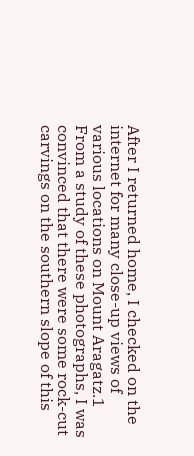After I returned home, I checked on the internet for many close-up views of various locations on Mount Aragatz.1 From a study of these photographs, I was convinced that there were some rock-cut carvings on the southern slope of this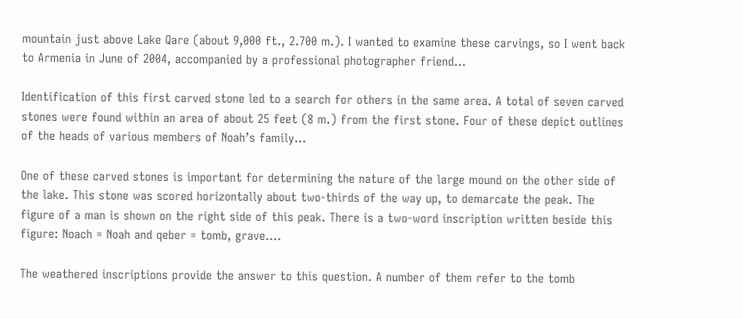mountain just above Lake Qare (about 9,000 ft., 2.700 m.). I wanted to examine these carvings, so I went back to Armenia in June of 2004, accompanied by a professional photographer friend…

Identification of this first carved stone led to a search for others in the same area. A total of seven carved stones were found within an area of about 25 feet (8 m.) from the first stone. Four of these depict outlines of the heads of various members of Noah’s family…

One of these carved stones is important for determining the nature of the large mound on the other side of the lake. This stone was scored horizontally about two-thirds of the way up, to demarcate the peak. The figure of a man is shown on the right side of this peak. There is a two-word inscription written beside this figure: Noach = Noah and qeber = tomb, grave….

The weathered inscriptions provide the answer to this question. A number of them refer to the tomb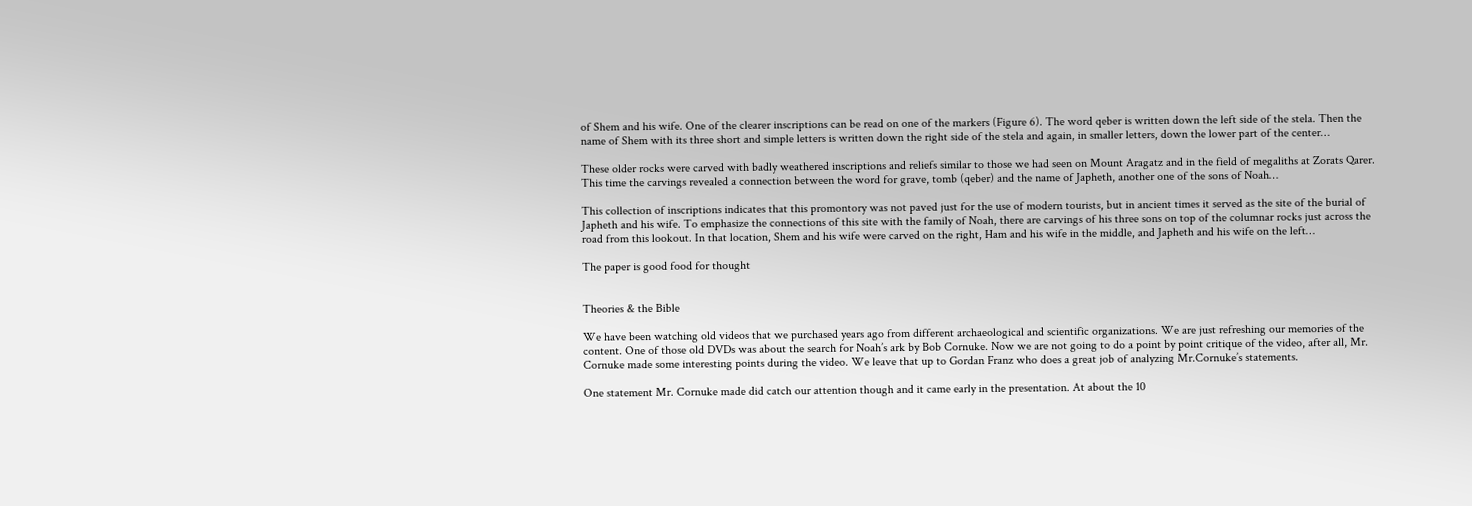of Shem and his wife. One of the clearer inscriptions can be read on one of the markers (Figure 6). The word qeber is written down the left side of the stela. Then the name of Shem with its three short and simple letters is written down the right side of the stela and again, in smaller letters, down the lower part of the center…

These older rocks were carved with badly weathered inscriptions and reliefs similar to those we had seen on Mount Aragatz and in the field of megaliths at Zorats Qarer. This time the carvings revealed a connection between the word for grave, tomb (qeber) and the name of Japheth, another one of the sons of Noah…

This collection of inscriptions indicates that this promontory was not paved just for the use of modern tourists, but in ancient times it served as the site of the burial of Japheth and his wife. To emphasize the connections of this site with the family of Noah, there are carvings of his three sons on top of the columnar rocks just across the road from this lookout. In that location, Shem and his wife were carved on the right, Ham and his wife in the middle, and Japheth and his wife on the left…

The paper is good food for thought


Theories & the Bible

We have been watching old videos that we purchased years ago from different archaeological and scientific organizations. We are just refreshing our memories of the content. One of those old DVDs was about the search for Noah’s ark by Bob Cornuke. Now we are not going to do a point by point critique of the video, after all, Mr. Cornuke made some interesting points during the video. We leave that up to Gordan Franz who does a great job of analyzing Mr.Cornuke’s statements.

One statement Mr. Cornuke made did catch our attention though and it came early in the presentation. At about the 10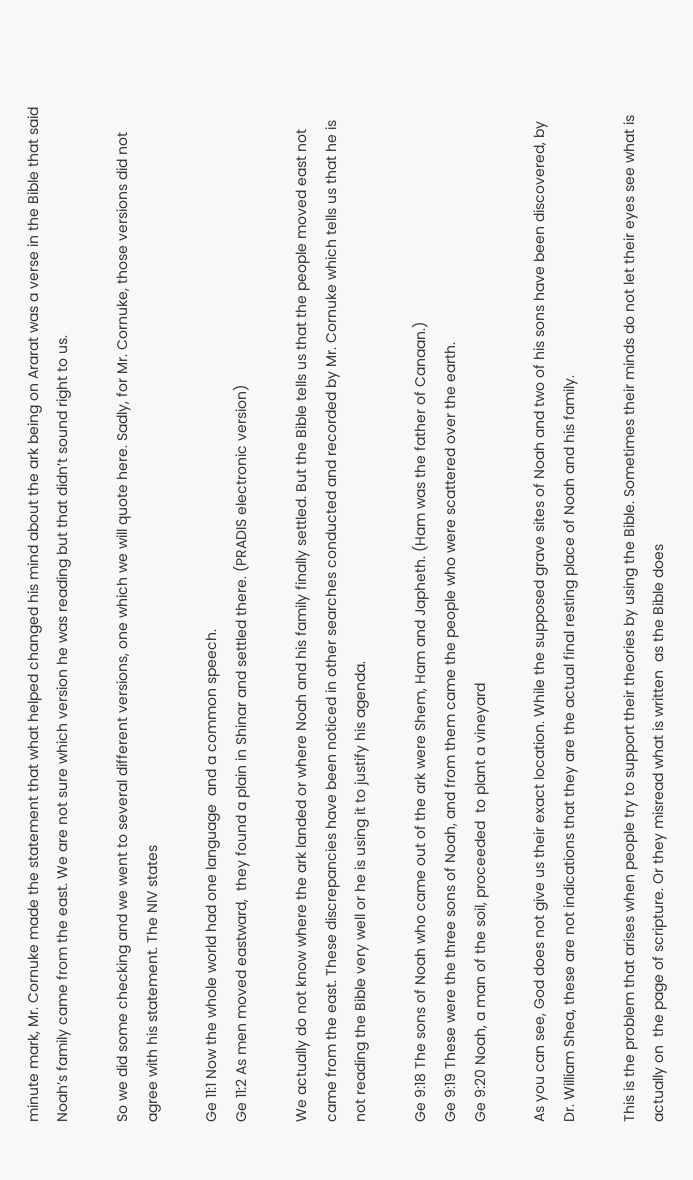minute mark, Mr. Cornuke made the statement that what helped changed his mind about the ark being on Ararat was a verse in the Bible that said Noah’s family came from the east. We are not sure which version he was reading but that didn’t sound right to us.

So we did some checking and we went to several different versions, one which we will quote here. Sadly, for Mr. Cornuke, those versions did not agree with his statement. The NIV states

Ge 11:1 Now the whole world had one language  and a common speech.
Ge 11:2 As men moved eastward,  they found a plain in Shinar and settled there. (PRADIS electronic version)

We actually do not know where the ark landed or where Noah and his family finally settled. But the Bible tells us that the people moved east not came from the east. These discrepancies have been noticed in other searches conducted and recorded by Mr. Cornuke which tells us that he is not reading the Bible very well or he is using it to justify his agenda.

Ge 9:18 The sons of Noah who came out of the ark were Shem, Ham and Japheth. (Ham was the father of Canaan.)
Ge 9:19 These were the three sons of Noah, and from them came the people who were scattered over the earth.
Ge 9:20 Noah, a man of the soil, proceeded  to plant a vineyard

As you can see, God does not give us their exact location. While the supposed grave sites of Noah and two of his sons have been discovered, by Dr. William Shea, these are not indications that they are the actual final resting place of Noah and his family.

This is the problem that arises when people try to support their theories by using the Bible. Sometimes their minds do not let their eyes see what is actually on  the page of scripture. Or they misread what is written  as the Bible does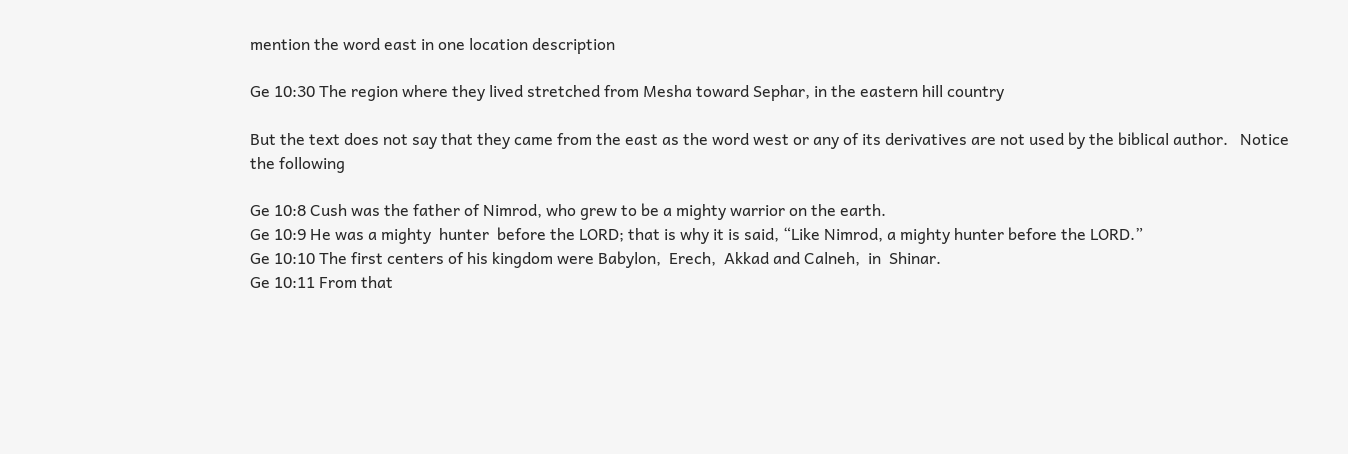mention the word east in one location description

Ge 10:30 The region where they lived stretched from Mesha toward Sephar, in the eastern hill country

But the text does not say that they came from the east as the word west or any of its derivatives are not used by the biblical author.   Notice the following

Ge 10:8 Cush was the father of Nimrod, who grew to be a mighty warrior on the earth.
Ge 10:9 He was a mighty  hunter  before the LORD; that is why it is said, “Like Nimrod, a mighty hunter before the LORD.”
Ge 10:10 The first centers of his kingdom were Babylon,  Erech,  Akkad and Calneh,  in  Shinar.
Ge 10:11 From that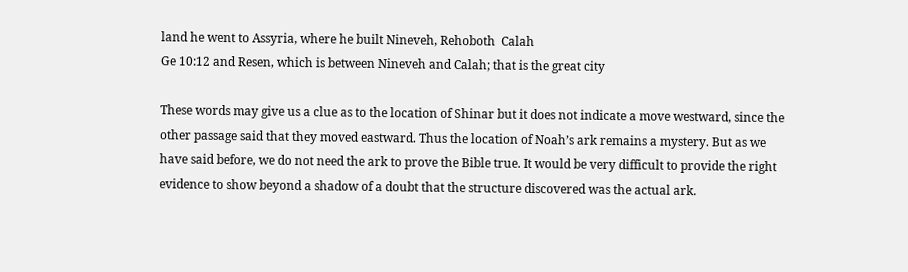land he went to Assyria, where he built Nineveh, Rehoboth  Calah
Ge 10:12 and Resen, which is between Nineveh and Calah; that is the great city

These words may give us a clue as to the location of Shinar but it does not indicate a move westward, since the other passage said that they moved eastward. Thus the location of Noah’s ark remains a mystery. But as we have said before, we do not need the ark to prove the Bible true. It would be very difficult to provide the right evidence to show beyond a shadow of a doubt that the structure discovered was the actual ark.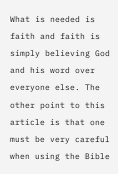What is needed is faith and faith is simply believing God and his word over everyone else. The other point to this article is that one must be very careful when using the Bible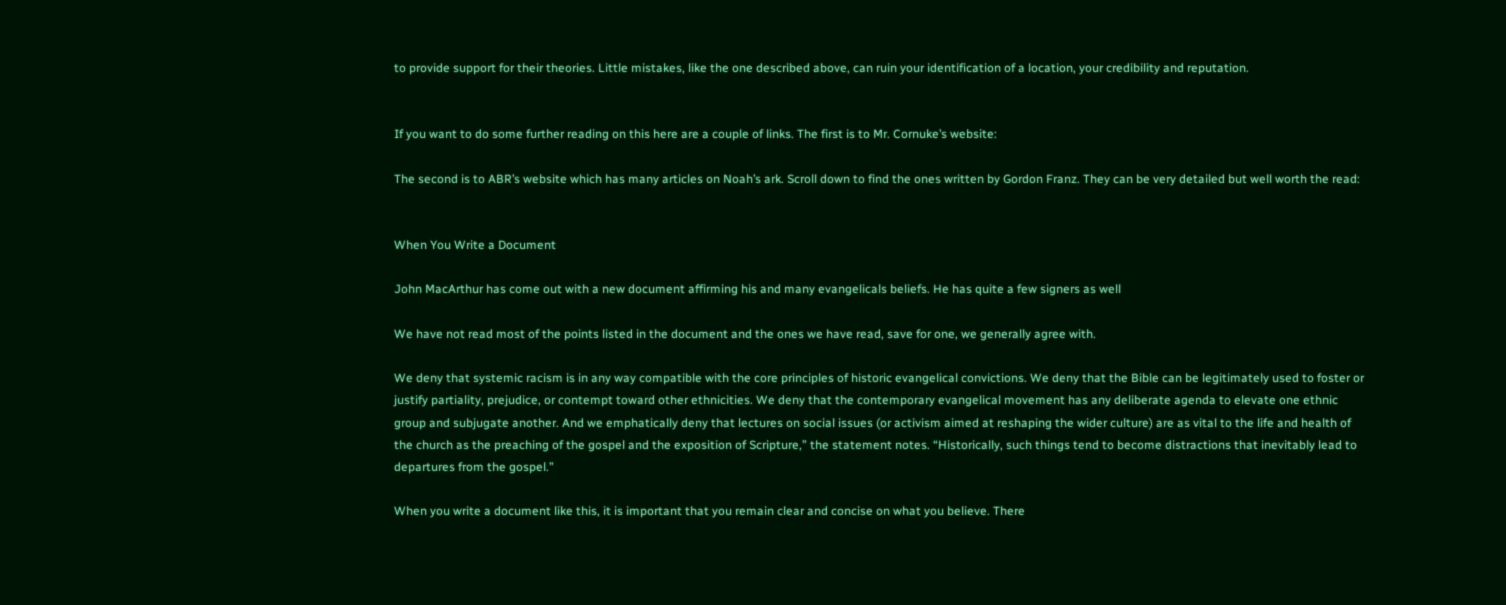to provide support for their theories. Little mistakes, like the one described above, can ruin your identification of a location, your credibility and reputation.


If you want to do some further reading on this here are a couple of links. The first is to Mr. Cornuke’s website:

The second is to ABR’s website which has many articles on Noah’s ark. Scroll down to find the ones written by Gordon Franz. They can be very detailed but well worth the read:


When You Write a Document

John MacArthur has come out with a new document affirming his and many evangelicals beliefs. He has quite a few signers as well

We have not read most of the points listed in the document and the ones we have read, save for one, we generally agree with.

We deny that systemic racism is in any way compatible with the core principles of historic evangelical convictions. We deny that the Bible can be legitimately used to foster or justify partiality, prejudice, or contempt toward other ethnicities. We deny that the contemporary evangelical movement has any deliberate agenda to elevate one ethnic group and subjugate another. And we emphatically deny that lectures on social issues (or activism aimed at reshaping the wider culture) are as vital to the life and health of the church as the preaching of the gospel and the exposition of Scripture,” the statement notes. “Historically, such things tend to become distractions that inevitably lead to departures from the gospel.”

When you write a document like this, it is important that you remain clear and concise on what you believe. There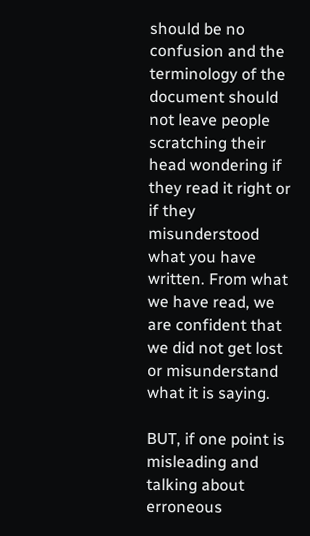should be no confusion and the terminology of the document should not leave people scratching their head wondering if they read it right or if they misunderstood what you have written. From what we have read, we are confident that we did not get lost or misunderstand what it is saying.

BUT, if one point is misleading and talking about erroneous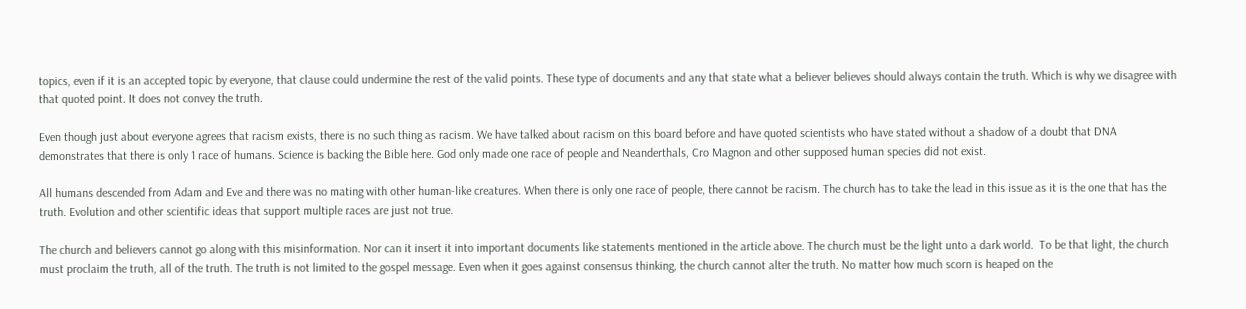topics, even if it is an accepted topic by everyone, that clause could undermine the rest of the valid points. These type of documents and any that state what a believer believes should always contain the truth. Which is why we disagree with that quoted point. It does not convey the truth.

Even though just about everyone agrees that racism exists, there is no such thing as racism. We have talked about racism on this board before and have quoted scientists who have stated without a shadow of a doubt that DNA demonstrates that there is only 1 race of humans. Science is backing the Bible here. God only made one race of people and Neanderthals, Cro Magnon and other supposed human species did not exist.

All humans descended from Adam and Eve and there was no mating with other human-like creatures. When there is only one race of people, there cannot be racism. The church has to take the lead in this issue as it is the one that has the truth. Evolution and other scientific ideas that support multiple races are just not true.

The church and believers cannot go along with this misinformation. Nor can it insert it into important documents like statements mentioned in the article above. The church must be the light unto a dark world.  To be that light, the church must proclaim the truth, all of the truth. The truth is not limited to the gospel message. Even when it goes against consensus thinking, the church cannot alter the truth. No matter how much scorn is heaped on the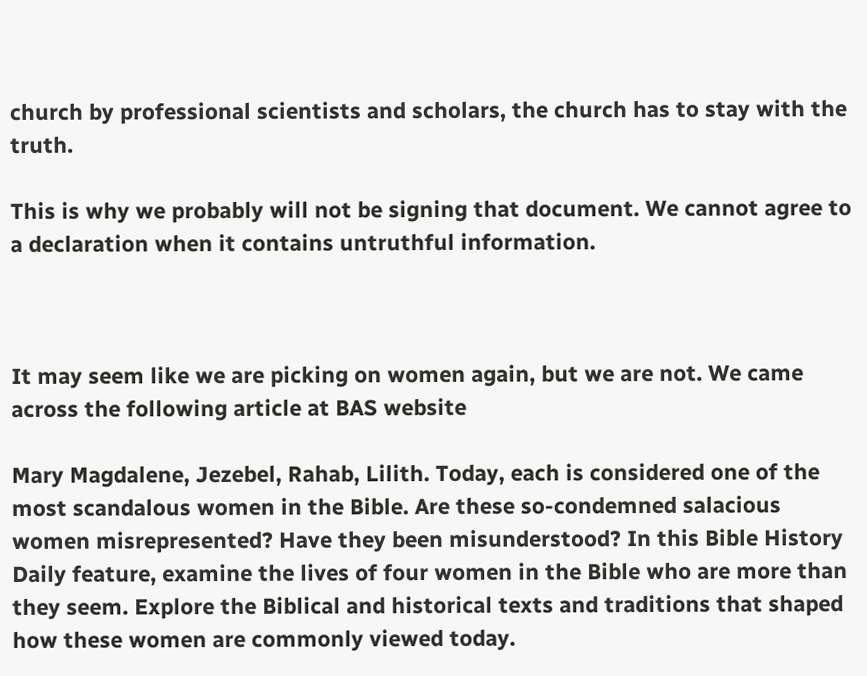church by professional scientists and scholars, the church has to stay with the truth.

This is why we probably will not be signing that document. We cannot agree to a declaration when it contains untruthful information.



It may seem like we are picking on women again, but we are not. We came across the following article at BAS website

Mary Magdalene, Jezebel, Rahab, Lilith. Today, each is considered one of the most scandalous women in the Bible. Are these so-condemned salacious women misrepresented? Have they been misunderstood? In this Bible History Daily feature, examine the lives of four women in the Bible who are more than they seem. Explore the Biblical and historical texts and traditions that shaped how these women are commonly viewed today.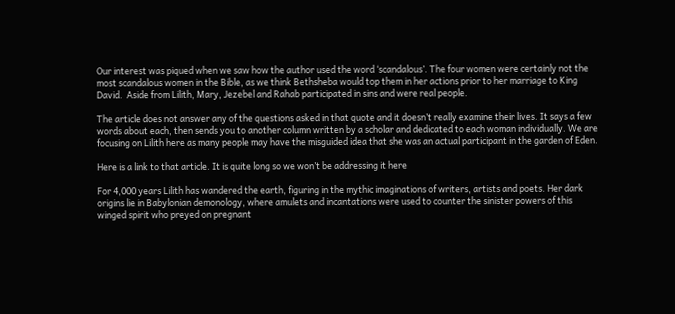Our interest was piqued when we saw how the author used the word ‘scandalous’. The four women were certainly not the most scandalous women in the Bible, as we think Bethsheba would top them in her actions prior to her marriage to King David.  Aside from Lilith, Mary, Jezebel and Rahab participated in sins and were real people.

The article does not answer any of the questions asked in that quote and it doesn’t really examine their lives. It says a few words about each, then sends you to another column written by a scholar and dedicated to each woman individually. We are focusing on Lilith here as many people may have the misguided idea that she was an actual participant in the garden of Eden.

Here is a link to that article. It is quite long so we won’t be addressing it here

For 4,000 years Lilith has wandered the earth, figuring in the mythic imaginations of writers, artists and poets. Her dark origins lie in Babylonian demonology, where amulets and incantations were used to counter the sinister powers of this winged spirit who preyed on pregnant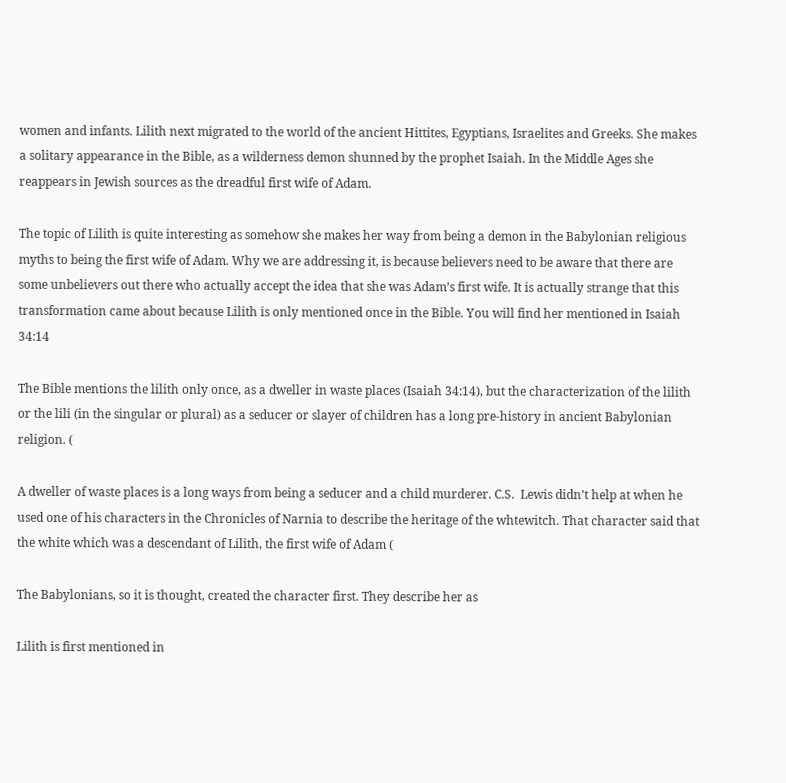women and infants. Lilith next migrated to the world of the ancient Hittites, Egyptians, Israelites and Greeks. She makes a solitary appearance in the Bible, as a wilderness demon shunned by the prophet Isaiah. In the Middle Ages she reappears in Jewish sources as the dreadful first wife of Adam.

The topic of Lilith is quite interesting as somehow she makes her way from being a demon in the Babylonian religious myths to being the first wife of Adam. Why we are addressing it, is because believers need to be aware that there are some unbelievers out there who actually accept the idea that she was Adam’s first wife. It is actually strange that this transformation came about because Lilith is only mentioned once in the Bible. You will find her mentioned in Isaiah 34:14

The Bible mentions the lilith only once, as a dweller in waste places (Isaiah 34:14), but the characterization of the lilith or the lili (in the singular or plural) as a seducer or slayer of children has a long pre-history in ancient Babylonian religion. (

A dweller of waste places is a long ways from being a seducer and a child murderer. C.S.  Lewis didn’t help at when he used one of his characters in the Chronicles of Narnia to describe the heritage of the whtewitch. That character said that the white which was a descendant of Lilith, the first wife of Adam (

The Babylonians, so it is thought, created the character first. They describe her as

Lilith is first mentioned in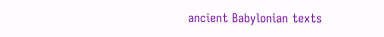ancient Babylonian texts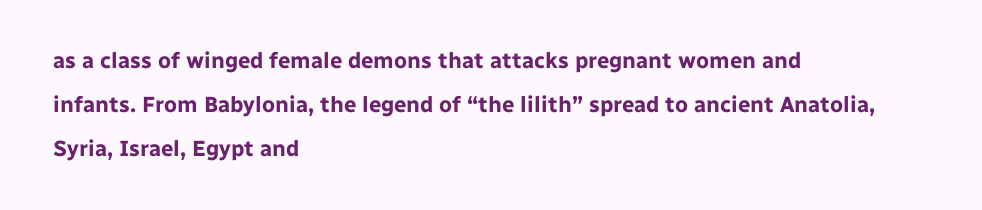as a class of winged female demons that attacks pregnant women and infants. From Babylonia, the legend of “the lilith” spread to ancient Anatolia, Syria, Israel, Egypt and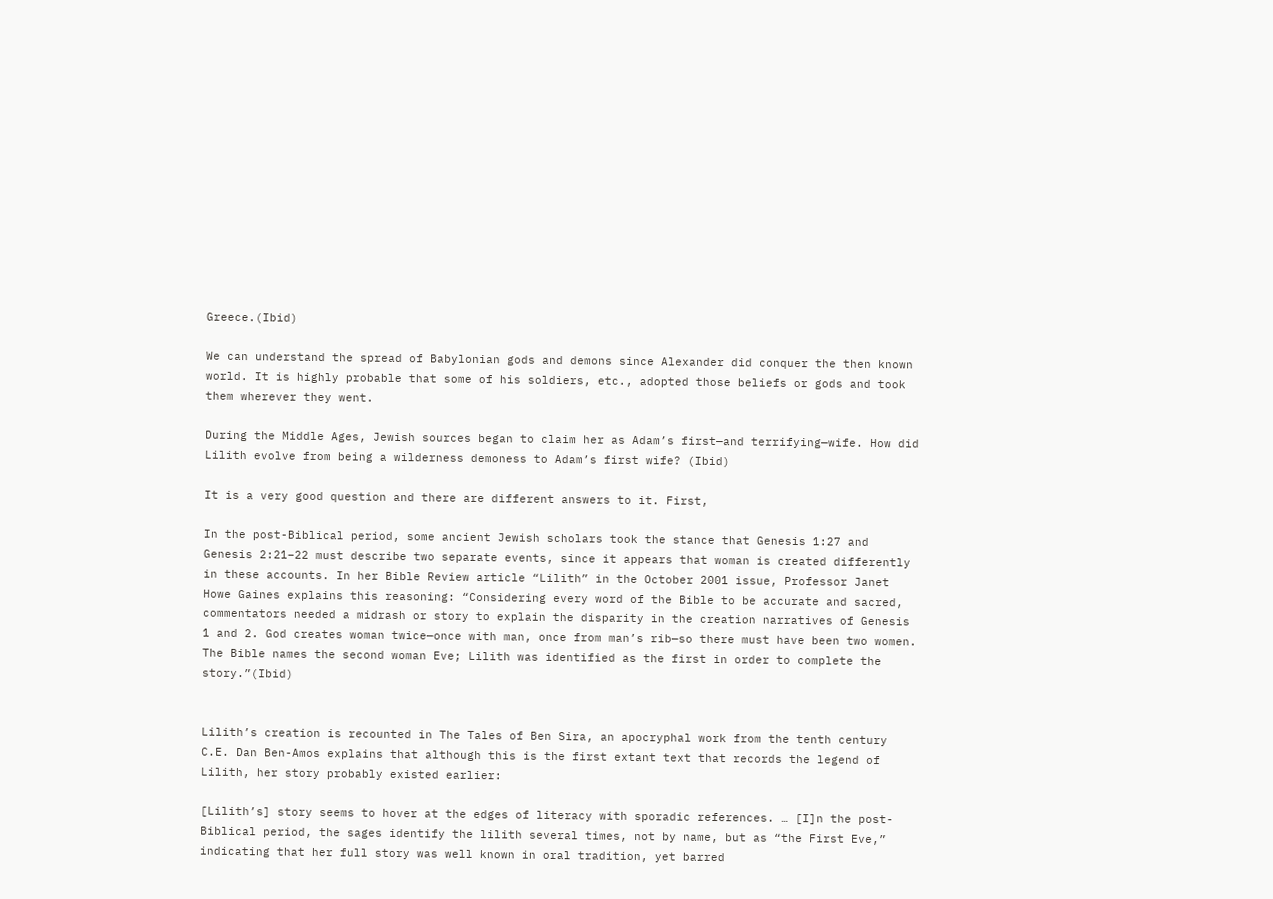Greece.(Ibid)

We can understand the spread of Babylonian gods and demons since Alexander did conquer the then known world. It is highly probable that some of his soldiers, etc., adopted those beliefs or gods and took them wherever they went.

During the Middle Ages, Jewish sources began to claim her as Adam’s first—and terrifying—wife. How did Lilith evolve from being a wilderness demoness to Adam’s first wife? (Ibid)

It is a very good question and there are different answers to it. First,

In the post-Biblical period, some ancient Jewish scholars took the stance that Genesis 1:27 and Genesis 2:21–22 must describe two separate events, since it appears that woman is created differently in these accounts. In her Bible Review article “Lilith” in the October 2001 issue, Professor Janet Howe Gaines explains this reasoning: “Considering every word of the Bible to be accurate and sacred, commentators needed a midrash or story to explain the disparity in the creation narratives of Genesis 1 and 2. God creates woman twice—once with man, once from man’s rib—so there must have been two women. The Bible names the second woman Eve; Lilith was identified as the first in order to complete the story.”(Ibid)


Lilith’s creation is recounted in The Tales of Ben Sira, an apocryphal work from the tenth century C.E. Dan Ben-Amos explains that although this is the first extant text that records the legend of Lilith, her story probably existed earlier:

[Lilith’s] story seems to hover at the edges of literacy with sporadic references. … [I]n the post-Biblical period, the sages identify the lilith several times, not by name, but as “the First Eve,” indicating that her full story was well known in oral tradition, yet barred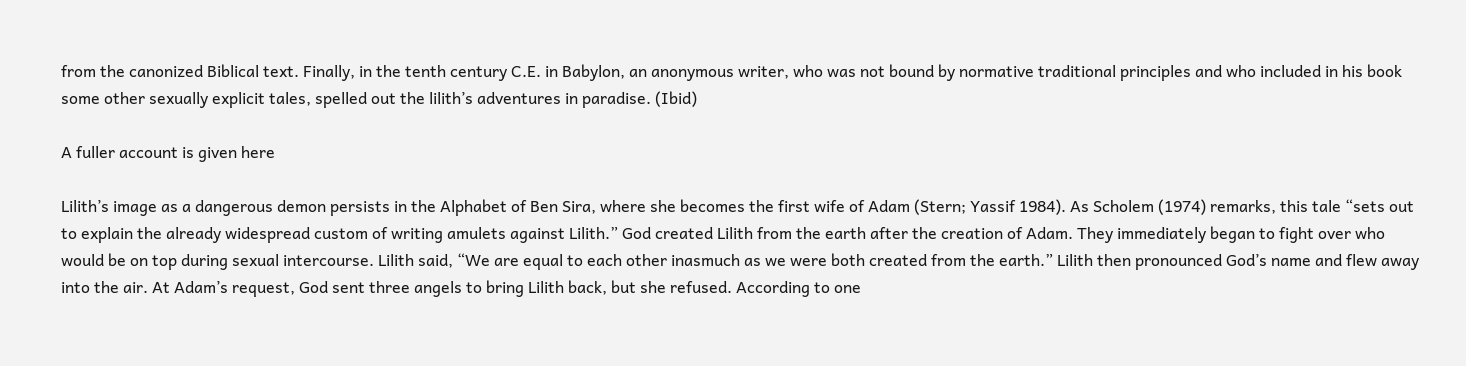from the canonized Biblical text. Finally, in the tenth century C.E. in Babylon, an anonymous writer, who was not bound by normative traditional principles and who included in his book some other sexually explicit tales, spelled out the lilith’s adventures in paradise. (Ibid)

A fuller account is given here

Lilith’s image as a dangerous demon persists in the Alphabet of Ben Sira, where she becomes the first wife of Adam (Stern; Yassif 1984). As Scholem (1974) remarks, this tale “sets out to explain the already widespread custom of writing amulets against Lilith.” God created Lilith from the earth after the creation of Adam. They immediately began to fight over who would be on top during sexual intercourse. Lilith said, “We are equal to each other inasmuch as we were both created from the earth.” Lilith then pronounced God’s name and flew away into the air. At Adam’s request, God sent three angels to bring Lilith back, but she refused. According to one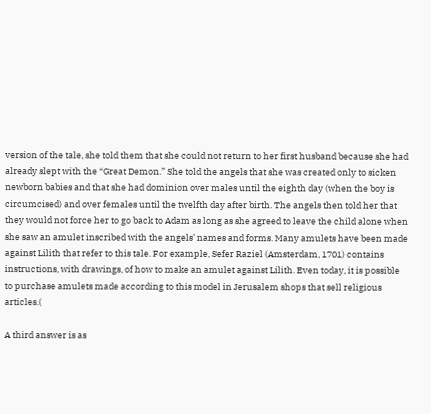version of the tale, she told them that she could not return to her first husband because she had already slept with the “Great Demon.” She told the angels that she was created only to sicken newborn babies and that she had dominion over males until the eighth day (when the boy is circumcised) and over females until the twelfth day after birth. The angels then told her that they would not force her to go back to Adam as long as she agreed to leave the child alone when she saw an amulet inscribed with the angels’ names and forms. Many amulets have been made against Lilith that refer to this tale. For example, Sefer Raziel (Amsterdam, 1701) contains instructions, with drawings, of how to make an amulet against Lilith. Even today, it is possible to purchase amulets made according to this model in Jerusalem shops that sell religious articles.(

A third answer is as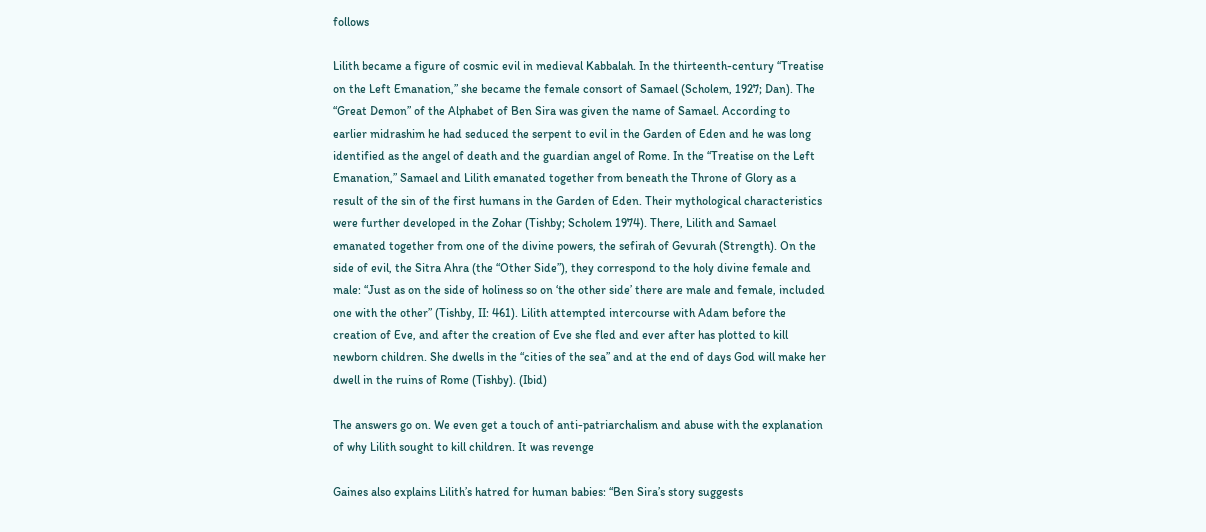follows

Lilith became a figure of cosmic evil in medieval Kabbalah. In the thirteenth-century “Treatise on the Left Emanation,” she became the female consort of Samael (Scholem, 1927; Dan). The “Great Demon” of the Alphabet of Ben Sira was given the name of Samael. According to earlier midrashim he had seduced the serpent to evil in the Garden of Eden and he was long identified as the angel of death and the guardian angel of Rome. In the “Treatise on the Left Emanation,” Samael and Lilith emanated together from beneath the Throne of Glory as a result of the sin of the first humans in the Garden of Eden. Their mythological characteristics were further developed in the Zohar (Tishby; Scholem 1974). There, Lilith and Samael emanated together from one of the divine powers, the sefirah of Gevurah (Strength). On the side of evil, the Sitra Ahra (the “Other Side”), they correspond to the holy divine female and male: “Just as on the side of holiness so on ‘the other side’ there are male and female, included one with the other” (Tishby, II: 461). Lilith attempted intercourse with Adam before the creation of Eve, and after the creation of Eve she fled and ever after has plotted to kill newborn children. She dwells in the “cities of the sea” and at the end of days God will make her dwell in the ruins of Rome (Tishby). (Ibid)

The answers go on. We even get a touch of anti-patriarchalism and abuse with the explanation of why Lilith sought to kill children. It was revenge

Gaines also explains Lilith’s hatred for human babies: “Ben Sira’s story suggests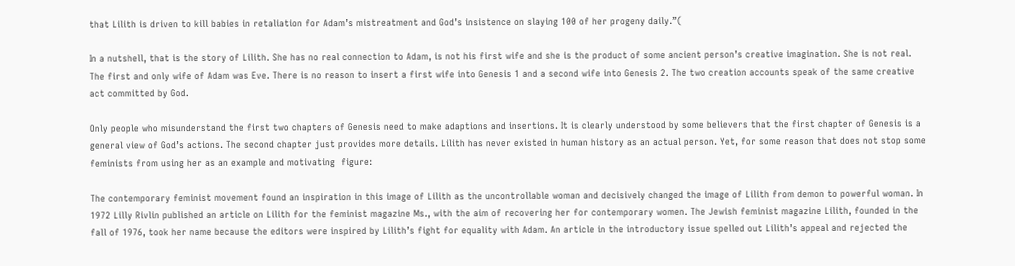that Lilith is driven to kill babies in retaliation for Adam’s mistreatment and God’s insistence on slaying 100 of her progeny daily.”(

In a nutshell, that is the story of Lilith. She has no real connection to Adam, is not his first wife and she is the product of some ancient person’s creative imagination. She is not real. The first and only wife of Adam was Eve. There is no reason to insert a first wife into Genesis 1 and a second wife into Genesis 2. The two creation accounts speak of the same creative act committed by God.

Only people who misunderstand the first two chapters of Genesis need to make adaptions and insertions. It is clearly understood by some believers that the first chapter of Genesis is a general view of God’s actions. The second chapter just provides more details. Lilith has never existed in human history as an actual person. Yet, for some reason that does not stop some feminists from using her as an example and motivating  figure:

The contemporary feminist movement found an inspiration in this image of Lilith as the uncontrollable woman and decisively changed the image of Lilith from demon to powerful woman. In 1972 Lilly Rivlin published an article on Lilith for the feminist magazine Ms., with the aim of recovering her for contemporary women. The Jewish feminist magazine Lilith, founded in the fall of 1976, took her name because the editors were inspired by Lilith’s fight for equality with Adam. An article in the introductory issue spelled out Lilith’s appeal and rejected the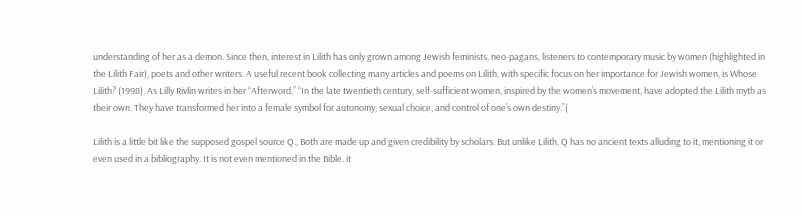understanding of her as a demon. Since then, interest in Lilith has only grown among Jewish feminists, neo-pagans, listeners to contemporary music by women (highlighted in the Lilith Fair), poets and other writers. A useful recent book collecting many articles and poems on Lilith, with specific focus on her importance for Jewish women, is Whose Lilith? (1998). As Lilly Rivlin writes in her “Afterword,” “In the late twentieth century, self-sufficient women, inspired by the women’s movement, have adopted the Lilith myth as their own. They have transformed her into a female symbol for autonomy, sexual choice, and control of one’s own destiny.”(

Lilith is a little bit like the supposed gospel source Q., Both are made up and given credibility by scholars. But unlike Lilith, Q has no ancient texts alluding to it, mentioning it or even used in a bibliography. It is not even mentioned in the Bible. it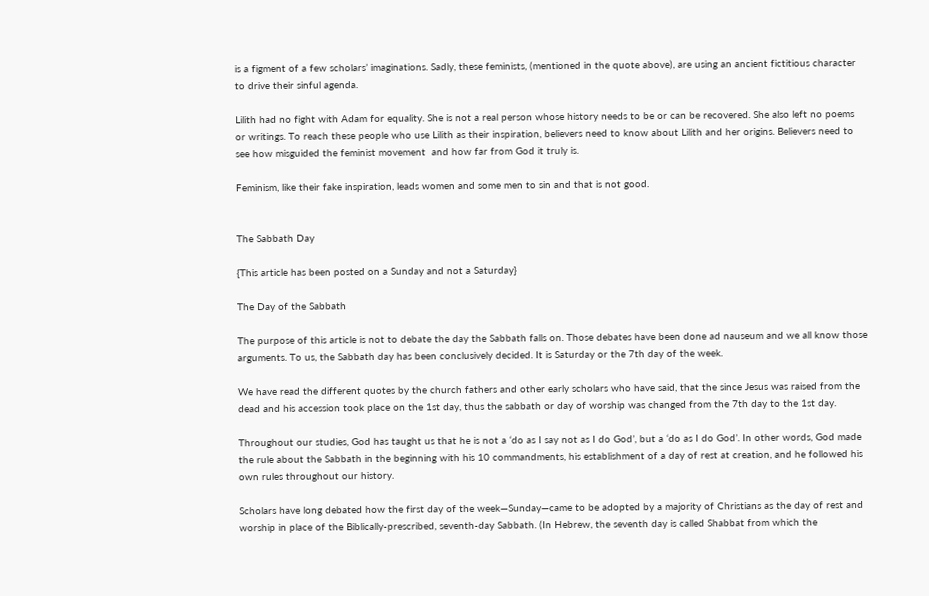is a figment of a few scholars’ imaginations. Sadly, these feminists, (mentioned in the quote above), are using an ancient fictitious character to drive their sinful agenda.

Lilith had no fight with Adam for equality. She is not a real person whose history needs to be or can be recovered. She also left no poems or writings. To reach these people who use Lilith as their inspiration, believers need to know about Lilith and her origins. Believers need to see how misguided the feminist movement  and how far from God it truly is.

Feminism, like their fake inspiration, leads women and some men to sin and that is not good.


The Sabbath Day

{This article has been posted on a Sunday and not a Saturday}

The Day of the Sabbath

The purpose of this article is not to debate the day the Sabbath falls on. Those debates have been done ad nauseum and we all know those arguments. To us, the Sabbath day has been conclusively decided. It is Saturday or the 7th day of the week.

We have read the different quotes by the church fathers and other early scholars who have said, that the since Jesus was raised from the dead and his accession took place on the 1st day, thus the sabbath or day of worship was changed from the 7th day to the 1st day.

Throughout our studies, God has taught us that he is not a ‘do as I say not as I do God’, but a ‘do as I do God’. In other words, God made the rule about the Sabbath in the beginning with his 10 commandments, his establishment of a day of rest at creation, and he followed his own rules throughout our history.

Scholars have long debated how the first day of the week—Sunday—came to be adopted by a majority of Christians as the day of rest and worship in place of the Biblically-prescribed, seventh-day Sabbath. (In Hebrew, the seventh day is called Shabbat from which the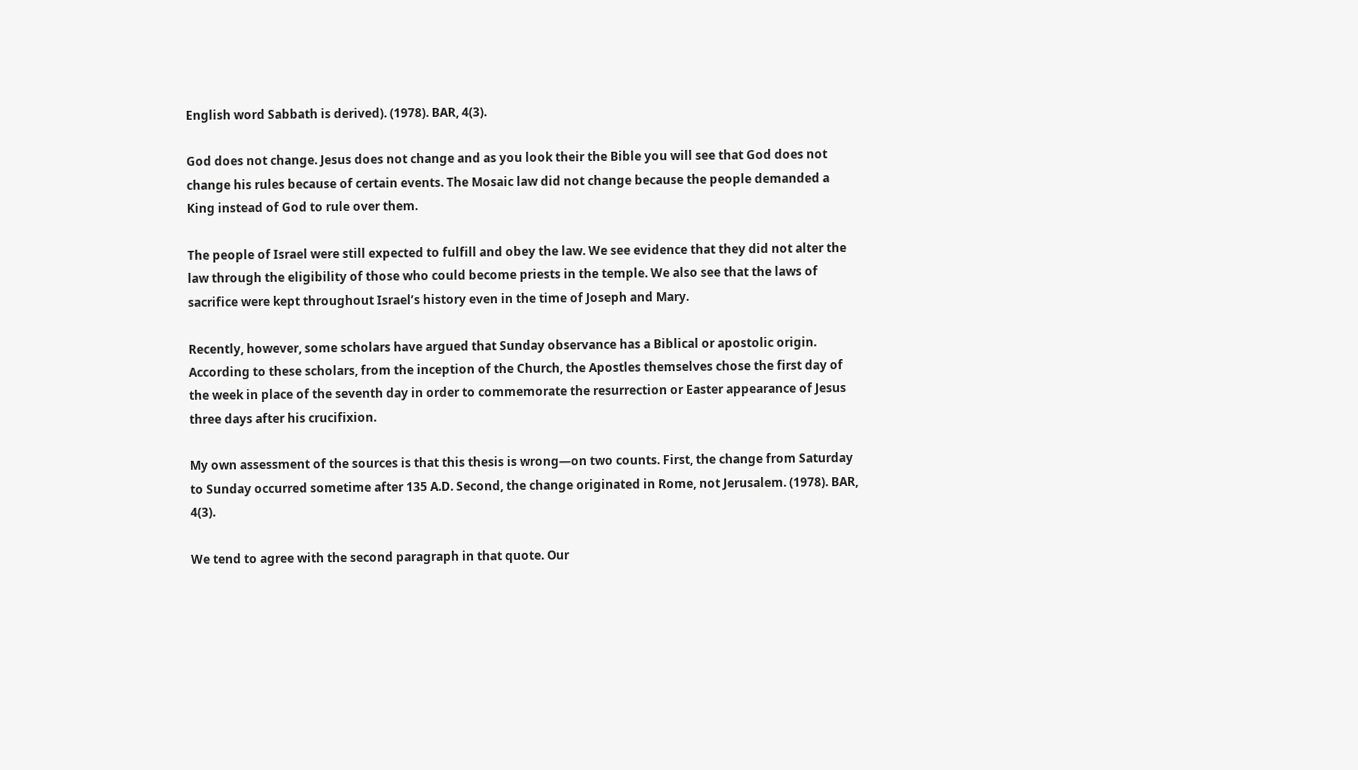English word Sabbath is derived). (1978). BAR, 4(3).

God does not change. Jesus does not change and as you look their the Bible you will see that God does not change his rules because of certain events. The Mosaic law did not change because the people demanded a King instead of God to rule over them.

The people of Israel were still expected to fulfill and obey the law. We see evidence that they did not alter the law through the eligibility of those who could become priests in the temple. We also see that the laws of sacrifice were kept throughout Israel’s history even in the time of Joseph and Mary.

Recently, however, some scholars have argued that Sunday observance has a Biblical or apostolic origin. According to these scholars, from the inception of the Church, the Apostles themselves chose the first day of the week in place of the seventh day in order to commemorate the resurrection or Easter appearance of Jesus three days after his crucifixion.

My own assessment of the sources is that this thesis is wrong—on two counts. First, the change from Saturday to Sunday occurred sometime after 135 A.D. Second, the change originated in Rome, not Jerusalem. (1978). BAR, 4(3).

We tend to agree with the second paragraph in that quote. Our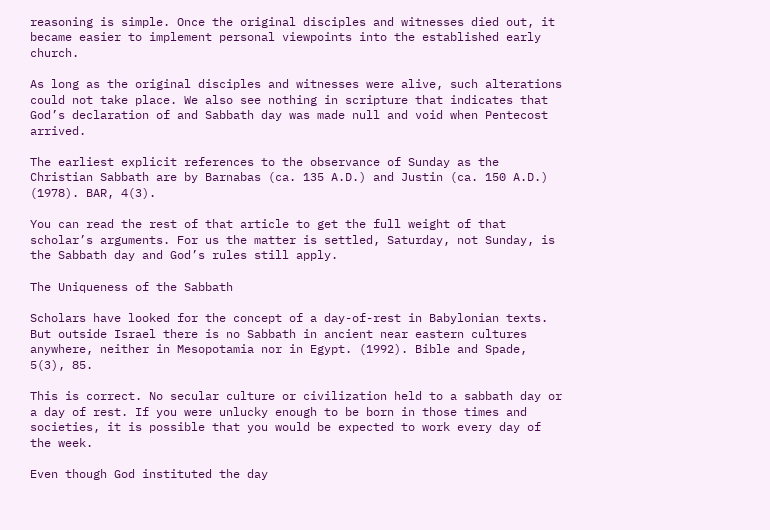reasoning is simple. Once the original disciples and witnesses died out, it became easier to implement personal viewpoints into the established early church.

As long as the original disciples and witnesses were alive, such alterations could not take place. We also see nothing in scripture that indicates that God’s declaration of and Sabbath day was made null and void when Pentecost arrived.

The earliest explicit references to the observance of Sunday as the Christian Sabbath are by Barnabas (ca. 135 A.D.) and Justin (ca. 150 A.D.) (1978). BAR, 4(3).

You can read the rest of that article to get the full weight of that scholar’s arguments. For us the matter is settled, Saturday, not Sunday, is the Sabbath day and God’s rules still apply.

The Uniqueness of the Sabbath

Scholars have looked for the concept of a day-of-rest in Babylonian texts. But outside Israel there is no Sabbath in ancient near eastern cultures anywhere, neither in Mesopotamia nor in Egypt. (1992). Bible and Spade, 5(3), 85.

This is correct. No secular culture or civilization held to a sabbath day or a day of rest. If you were unlucky enough to be born in those times and societies, it is possible that you would be expected to work every day of the week.

Even though God instituted the day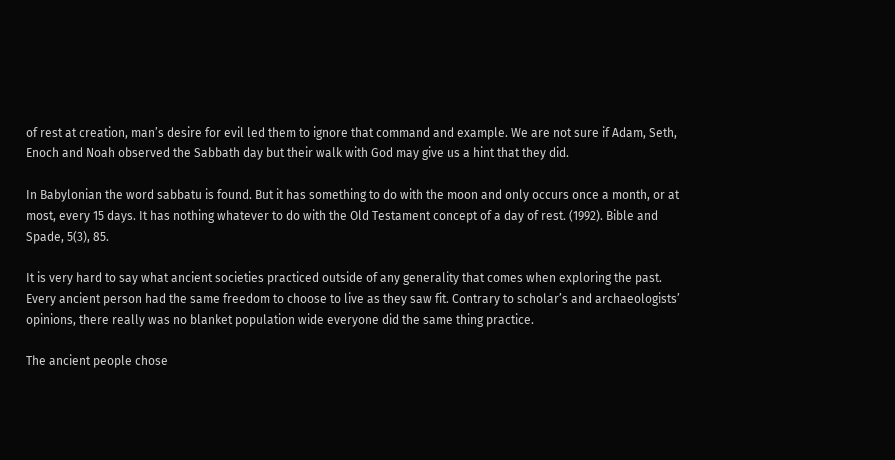of rest at creation, man’s desire for evil led them to ignore that command and example. We are not sure if Adam, Seth, Enoch and Noah observed the Sabbath day but their walk with God may give us a hint that they did.

In Babylonian the word sabbatu is found. But it has something to do with the moon and only occurs once a month, or at most, every 15 days. It has nothing whatever to do with the Old Testament concept of a day of rest. (1992). Bible and Spade, 5(3), 85.

It is very hard to say what ancient societies practiced outside of any generality that comes when exploring the past. Every ancient person had the same freedom to choose to live as they saw fit. Contrary to scholar’s and archaeologists’ opinions, there really was no blanket population wide everyone did the same thing practice.

The ancient people chose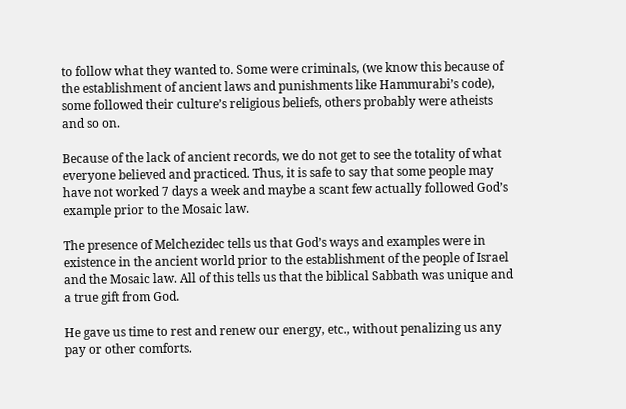to follow what they wanted to. Some were criminals, (we know this because of the establishment of ancient laws and punishments like Hammurabi’s code), some followed their culture’s religious beliefs, others probably were atheists and so on.

Because of the lack of ancient records, we do not get to see the totality of what everyone believed and practiced. Thus, it is safe to say that some people may have not worked 7 days a week and maybe a scant few actually followed God’s example prior to the Mosaic law.

The presence of Melchezidec tells us that God’s ways and examples were in existence in the ancient world prior to the establishment of the people of Israel and the Mosaic law. All of this tells us that the biblical Sabbath was unique and a true gift from God.

He gave us time to rest and renew our energy, etc., without penalizing us any pay or other comforts.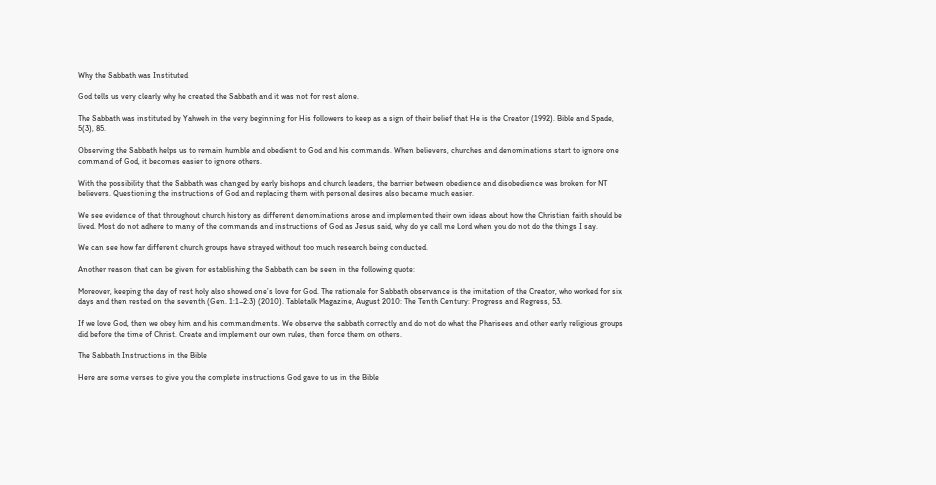Why the Sabbath was Instituted

God tells us very clearly why he created the Sabbath and it was not for rest alone.

The Sabbath was instituted by Yahweh in the very beginning for His followers to keep as a sign of their belief that He is the Creator (1992). Bible and Spade, 5(3), 85.

Observing the Sabbath helps us to remain humble and obedient to God and his commands. When believers, churches and denominations start to ignore one command of God, it becomes easier to ignore others.

With the possibility that the Sabbath was changed by early bishops and church leaders, the barrier between obedience and disobedience was broken for NT believers. Questioning the instructions of God and replacing them with personal desires also became much easier.

We see evidence of that throughout church history as different denominations arose and implemented their own ideas about how the Christian faith should be lived. Most do not adhere to many of the commands and instructions of God as Jesus said, why do ye call me Lord when you do not do the things I say.

We can see how far different church groups have strayed without too much research being conducted.

Another reason that can be given for establishing the Sabbath can be seen in the following quote:

Moreover, keeping the day of rest holy also showed one’s love for God. The rationale for Sabbath observance is the imitation of the Creator, who worked for six days and then rested on the seventh (Gen. 1:1–2:3) (2010). Tabletalk Magazine, August 2010: The Tenth Century: Progress and Regress, 53.

If we love God, then we obey him and his commandments. We observe the sabbath correctly and do not do what the Pharisees and other early religious groups did before the time of Christ. Create and implement our own rules, then force them on others.

The Sabbath Instructions in the Bible

Here are some verses to give you the complete instructions God gave to us in the Bible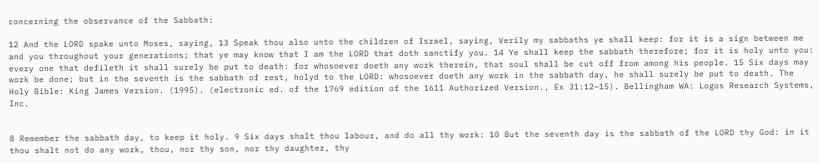concerning the observance of the Sabbath:

12 And the LORD spake unto Moses, saying, 13 Speak thou also unto the children of Israel, saying, Verily my sabbaths ye shall keep: for it is a sign between me and you throughout your generations; that ye may know that I am the LORD that doth sanctify you. 14 Ye shall keep the sabbath therefore; for it is holy unto you: every one that defileth it shall surely be put to death: for whosoever doeth any work therein, that soul shall be cut off from among his people. 15 Six days may work be done; but in the seventh is the sabbath of rest, holyd to the LORD: whosoever doeth any work in the sabbath day, he shall surely be put to death. The Holy Bible: King James Version. (1995). (electronic ed. of the 1769 edition of the 1611 Authorized Version., Ex 31:12–15). Bellingham WA: Logos Research Systems, Inc.


8 Remember the sabbath day, to keep it holy. 9 Six days shalt thou labour, and do all thy work: 10 But the seventh day is the sabbath of the LORD thy God: in it thou shalt not do any work, thou, nor thy son, nor thy daughter, thy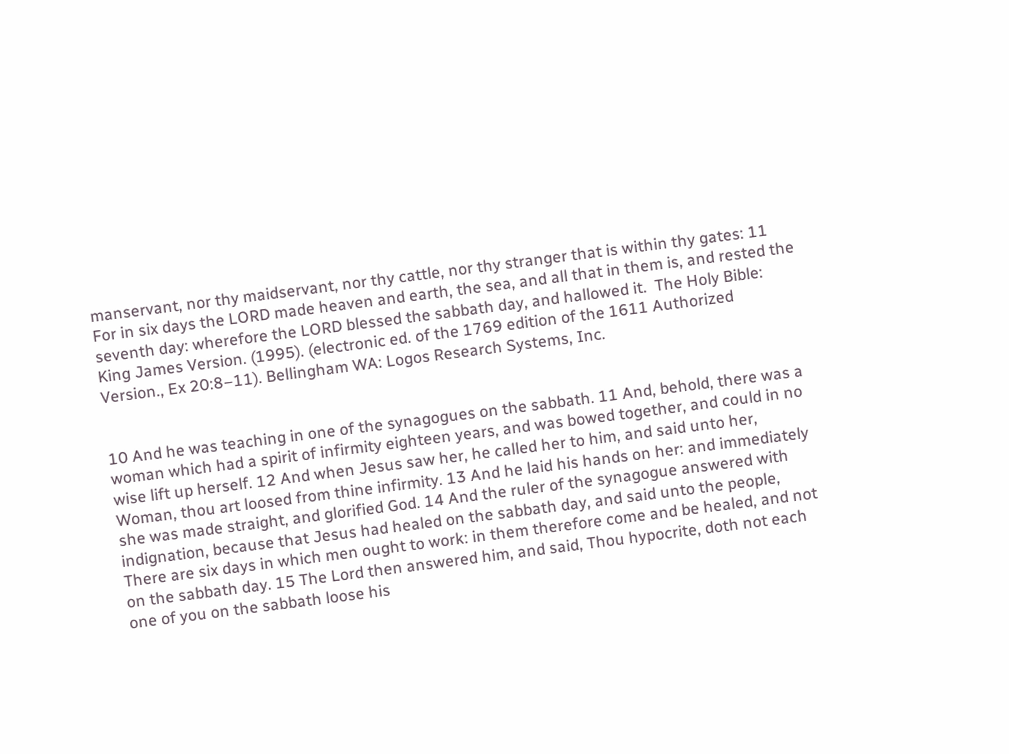manservant, nor thy maidservant, nor thy cattle, nor thy stranger that is within thy gates: 11 For in six days the LORD made heaven and earth, the sea, and all that in them is, and rested the seventh day: wherefore the LORD blessed the sabbath day, and hallowed it.  The Holy Bible: King James Version. (1995). (electronic ed. of the 1769 edition of the 1611 Authorized Version., Ex 20:8–11). Bellingham WA: Logos Research Systems, Inc.


10 And he was teaching in one of the synagogues on the sabbath. 11 And, behold, there was a woman which had a spirit of infirmity eighteen years, and was bowed together, and could in no wise lift up herself. 12 And when Jesus saw her, he called her to him, and said unto her, Woman, thou art loosed from thine infirmity. 13 And he laid his hands on her: and immediately she was made straight, and glorified God. 14 And the ruler of the synagogue answered with indignation, because that Jesus had healed on the sabbath day, and said unto the people, There are six days in which men ought to work: in them therefore come and be healed, and not on the sabbath day. 15 The Lord then answered him, and said, Thou hypocrite, doth not each one of you on the sabbath loose his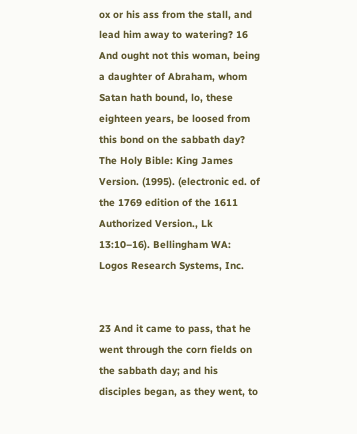ox or his ass from the stall, and lead him away to watering? 16 And ought not this woman, being a daughter of Abraham, whom Satan hath bound, lo, these eighteen years, be loosed from this bond on the sabbath day? The Holy Bible: King James Version. (1995). (electronic ed. of the 1769 edition of the 1611 Authorized Version., Lk 13:10–16). Bellingham WA: Logos Research Systems, Inc.


23 And it came to pass, that he went through the corn fields on the sabbath day; and his disciples began, as they went, to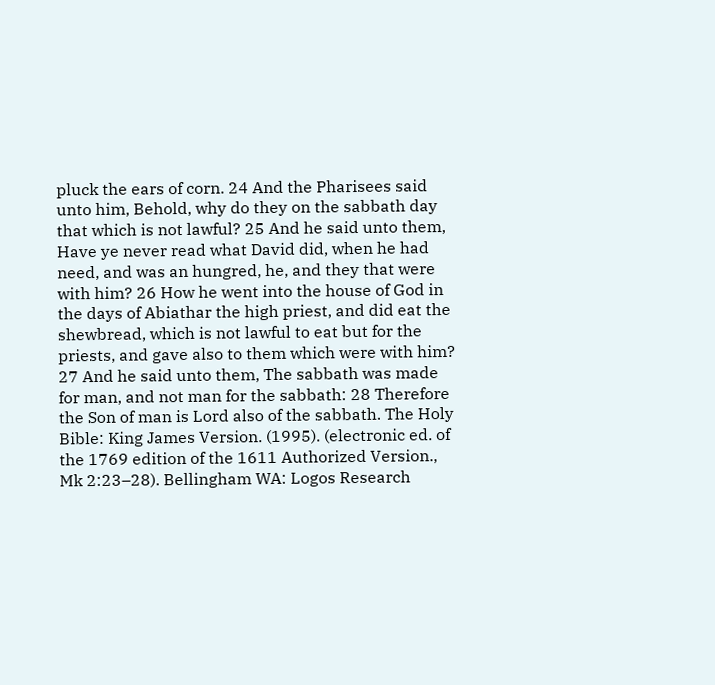pluck the ears of corn. 24 And the Pharisees said unto him, Behold, why do they on the sabbath day that which is not lawful? 25 And he said unto them, Have ye never read what David did, when he had need, and was an hungred, he, and they that were with him? 26 How he went into the house of God in the days of Abiathar the high priest, and did eat the shewbread, which is not lawful to eat but for the priests, and gave also to them which were with him? 27 And he said unto them, The sabbath was made for man, and not man for the sabbath: 28 Therefore the Son of man is Lord also of the sabbath. The Holy Bible: King James Version. (1995). (electronic ed. of the 1769 edition of the 1611 Authorized Version., Mk 2:23–28). Bellingham WA: Logos Research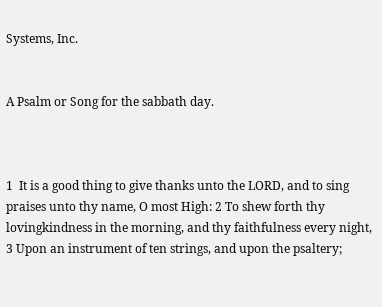Systems, Inc.


A Psalm or Song for the sabbath day.



1  It is a good thing to give thanks unto the LORD, and to sing praises unto thy name, O most High: 2 To shew forth thy lovingkindness in the morning, and thy faithfulness every night, 3 Upon an instrument of ten strings, and upon the psaltery;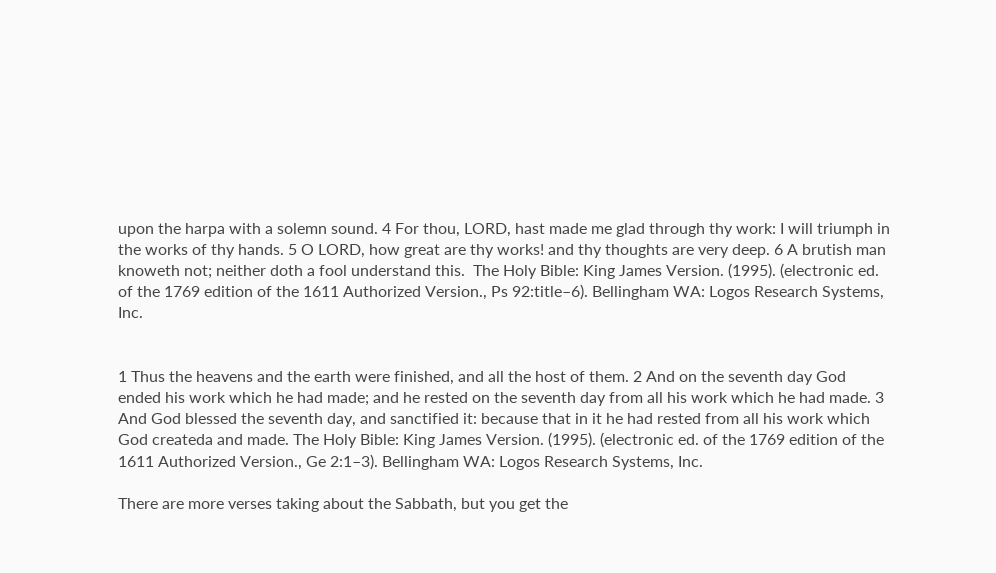upon the harpa with a solemn sound. 4 For thou, LORD, hast made me glad through thy work: I will triumph in the works of thy hands. 5 O LORD, how great are thy works! and thy thoughts are very deep. 6 A brutish man knoweth not; neither doth a fool understand this.  The Holy Bible: King James Version. (1995). (electronic ed. of the 1769 edition of the 1611 Authorized Version., Ps 92:title–6). Bellingham WA: Logos Research Systems, Inc.


1 Thus the heavens and the earth were finished, and all the host of them. 2 And on the seventh day God ended his work which he had made; and he rested on the seventh day from all his work which he had made. 3 And God blessed the seventh day, and sanctified it: because that in it he had rested from all his work which God createda and made. The Holy Bible: King James Version. (1995). (electronic ed. of the 1769 edition of the 1611 Authorized Version., Ge 2:1–3). Bellingham WA: Logos Research Systems, Inc.

There are more verses taking about the Sabbath, but you get the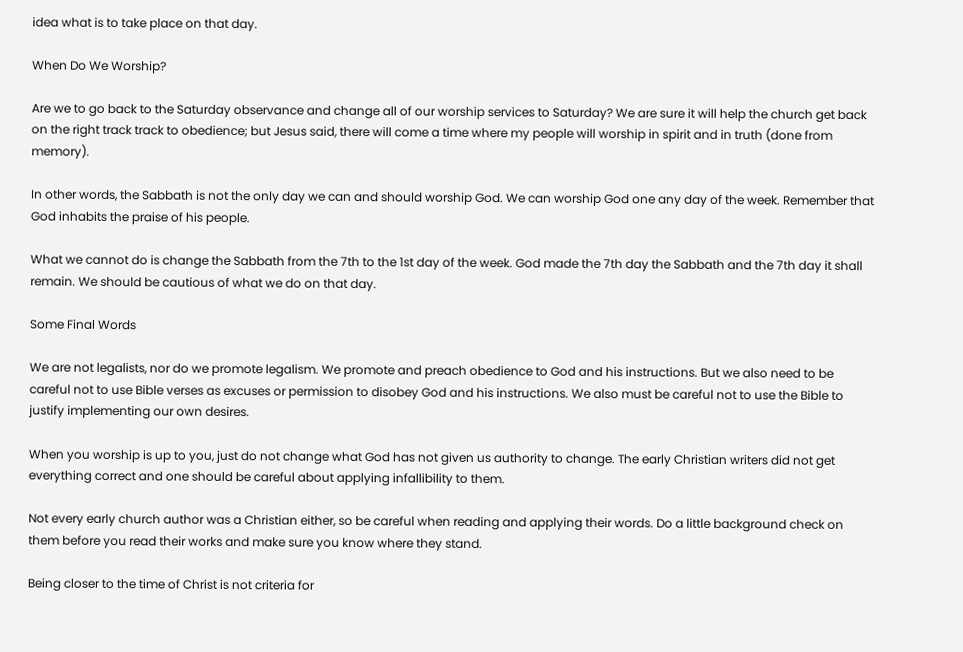idea what is to take place on that day.

When Do We Worship?

Are we to go back to the Saturday observance and change all of our worship services to Saturday? We are sure it will help the church get back on the right track track to obedience; but Jesus said, there will come a time where my people will worship in spirit and in truth (done from memory).

In other words, the Sabbath is not the only day we can and should worship God. We can worship God one any day of the week. Remember that God inhabits the praise of his people.

What we cannot do is change the Sabbath from the 7th to the 1st day of the week. God made the 7th day the Sabbath and the 7th day it shall remain. We should be cautious of what we do on that day.

Some Final Words

We are not legalists, nor do we promote legalism. We promote and preach obedience to God and his instructions. But we also need to be careful not to use Bible verses as excuses or permission to disobey God and his instructions. We also must be careful not to use the Bible to justify implementing our own desires.

When you worship is up to you, just do not change what God has not given us authority to change. The early Christian writers did not get everything correct and one should be careful about applying infallibility to them.

Not every early church author was a Christian either, so be careful when reading and applying their words. Do a little background check on them before you read their works and make sure you know where they stand.

Being closer to the time of Christ is not criteria for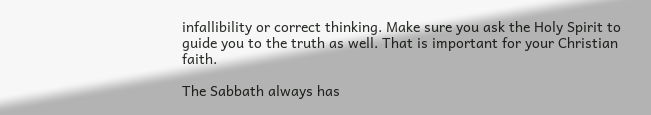infallibility or correct thinking. Make sure you ask the Holy Spirit to guide you to the truth as well. That is important for your Christian faith.

The Sabbath always has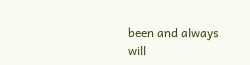been and always will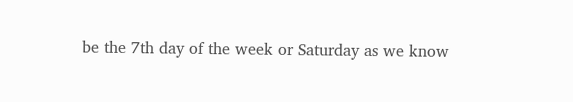be the 7th day of the week or Saturday as we know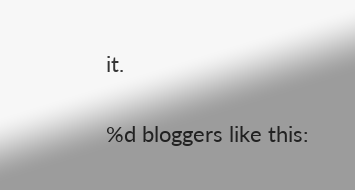it.

%d bloggers like this: